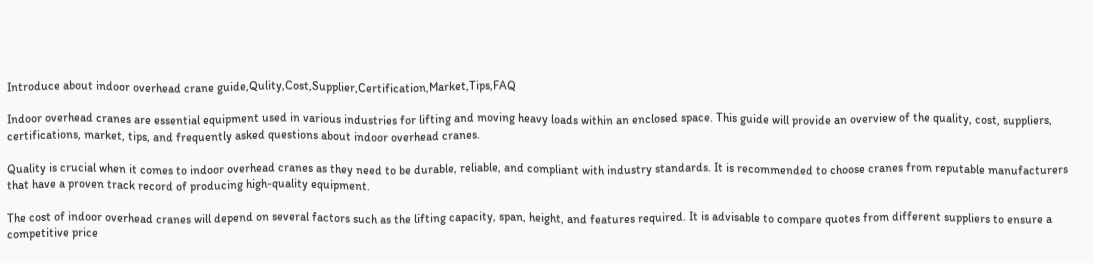Introduce about indoor overhead crane guide,Qulity,Cost,Supplier,Certification,Market,Tips,FAQ

Indoor overhead cranes are essential equipment used in various industries for lifting and moving heavy loads within an enclosed space. This guide will provide an overview of the quality, cost, suppliers, certifications, market, tips, and frequently asked questions about indoor overhead cranes.

Quality is crucial when it comes to indoor overhead cranes as they need to be durable, reliable, and compliant with industry standards. It is recommended to choose cranes from reputable manufacturers that have a proven track record of producing high-quality equipment.

The cost of indoor overhead cranes will depend on several factors such as the lifting capacity, span, height, and features required. It is advisable to compare quotes from different suppliers to ensure a competitive price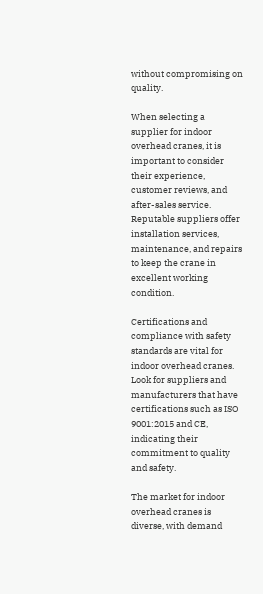without compromising on quality.

When selecting a supplier for indoor overhead cranes, it is important to consider their experience, customer reviews, and after-sales service. Reputable suppliers offer installation services, maintenance, and repairs to keep the crane in excellent working condition.

Certifications and compliance with safety standards are vital for indoor overhead cranes. Look for suppliers and manufacturers that have certifications such as ISO 9001:2015 and CE, indicating their commitment to quality and safety.

The market for indoor overhead cranes is diverse, with demand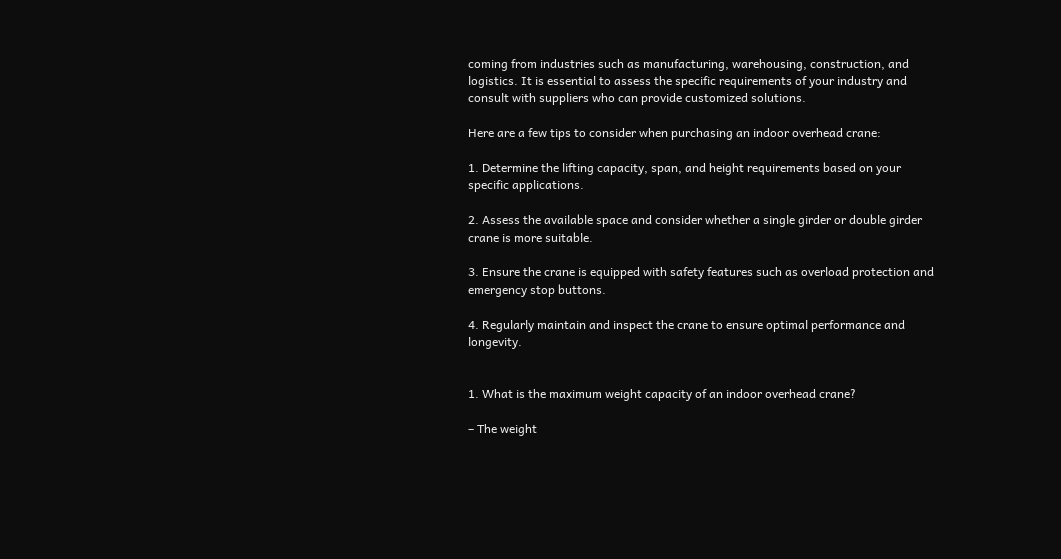coming from industries such as manufacturing, warehousing, construction, and logistics. It is essential to assess the specific requirements of your industry and consult with suppliers who can provide customized solutions.

Here are a few tips to consider when purchasing an indoor overhead crane:

1. Determine the lifting capacity, span, and height requirements based on your specific applications.

2. Assess the available space and consider whether a single girder or double girder crane is more suitable.

3. Ensure the crane is equipped with safety features such as overload protection and emergency stop buttons.

4. Regularly maintain and inspect the crane to ensure optimal performance and longevity.


1. What is the maximum weight capacity of an indoor overhead crane?

– The weight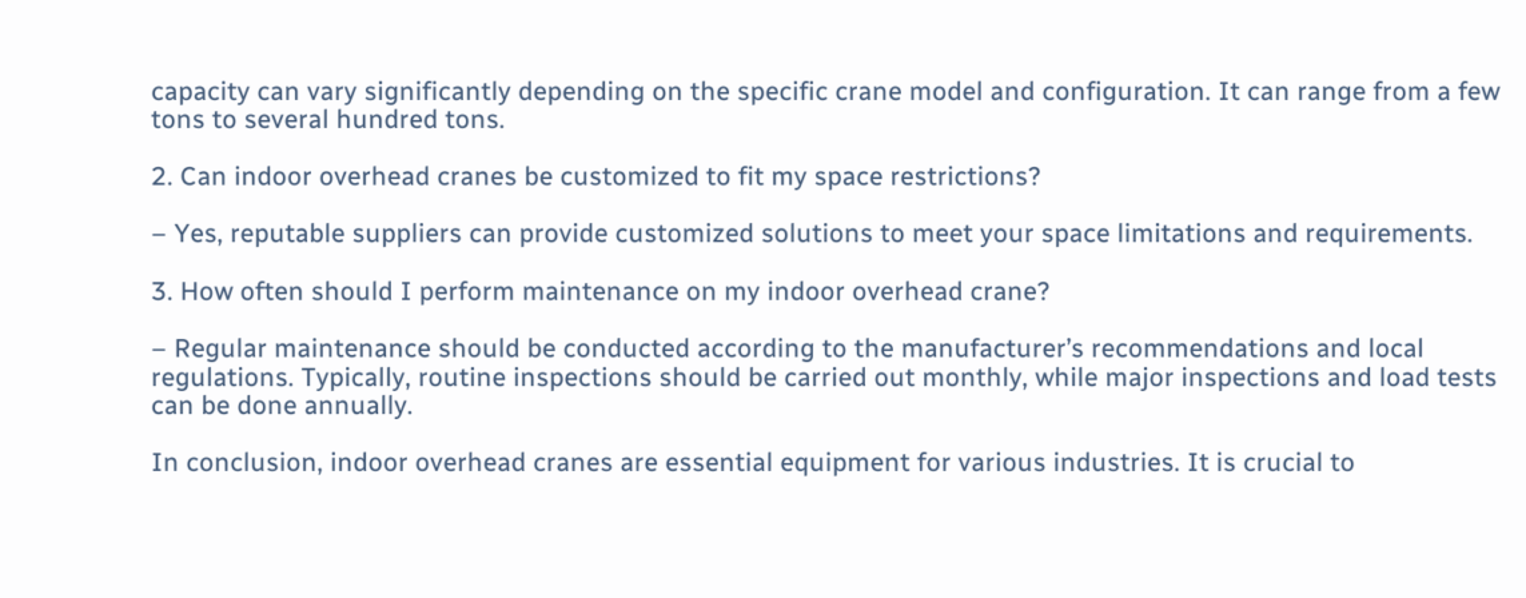capacity can vary significantly depending on the specific crane model and configuration. It can range from a few tons to several hundred tons.

2. Can indoor overhead cranes be customized to fit my space restrictions?

– Yes, reputable suppliers can provide customized solutions to meet your space limitations and requirements.

3. How often should I perform maintenance on my indoor overhead crane?

– Regular maintenance should be conducted according to the manufacturer’s recommendations and local regulations. Typically, routine inspections should be carried out monthly, while major inspections and load tests can be done annually.

In conclusion, indoor overhead cranes are essential equipment for various industries. It is crucial to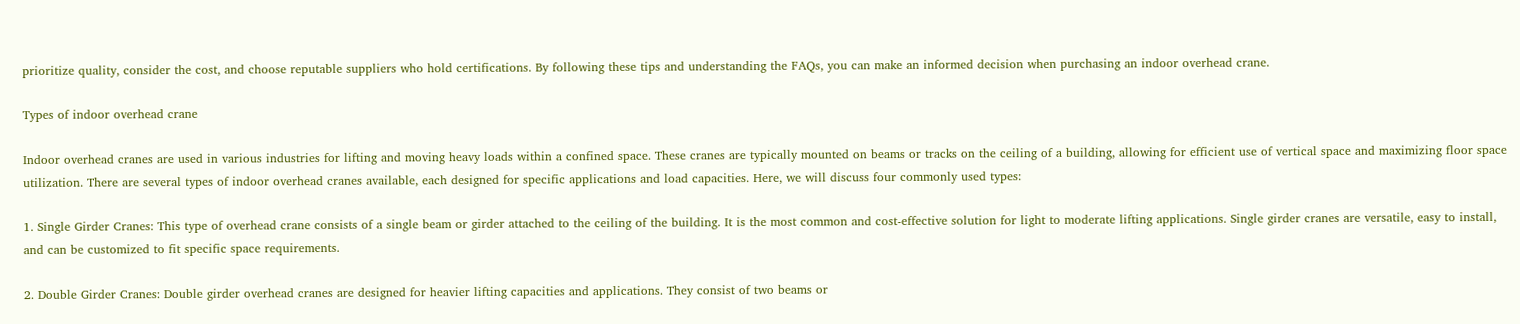prioritize quality, consider the cost, and choose reputable suppliers who hold certifications. By following these tips and understanding the FAQs, you can make an informed decision when purchasing an indoor overhead crane.

Types of indoor overhead crane

Indoor overhead cranes are used in various industries for lifting and moving heavy loads within a confined space. These cranes are typically mounted on beams or tracks on the ceiling of a building, allowing for efficient use of vertical space and maximizing floor space utilization. There are several types of indoor overhead cranes available, each designed for specific applications and load capacities. Here, we will discuss four commonly used types:

1. Single Girder Cranes: This type of overhead crane consists of a single beam or girder attached to the ceiling of the building. It is the most common and cost-effective solution for light to moderate lifting applications. Single girder cranes are versatile, easy to install, and can be customized to fit specific space requirements.

2. Double Girder Cranes: Double girder overhead cranes are designed for heavier lifting capacities and applications. They consist of two beams or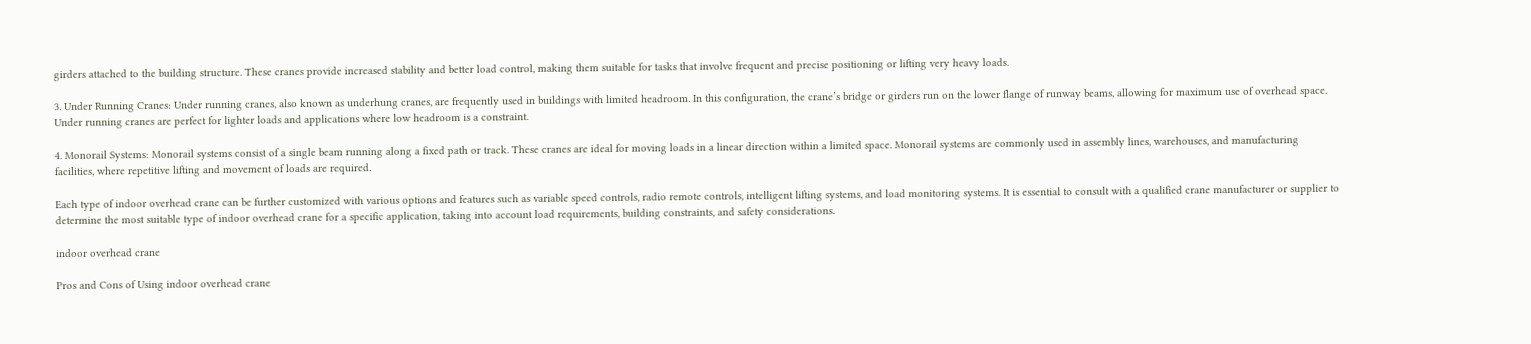girders attached to the building structure. These cranes provide increased stability and better load control, making them suitable for tasks that involve frequent and precise positioning or lifting very heavy loads.

3. Under Running Cranes: Under running cranes, also known as underhung cranes, are frequently used in buildings with limited headroom. In this configuration, the crane’s bridge or girders run on the lower flange of runway beams, allowing for maximum use of overhead space. Under running cranes are perfect for lighter loads and applications where low headroom is a constraint.

4. Monorail Systems: Monorail systems consist of a single beam running along a fixed path or track. These cranes are ideal for moving loads in a linear direction within a limited space. Monorail systems are commonly used in assembly lines, warehouses, and manufacturing facilities, where repetitive lifting and movement of loads are required.

Each type of indoor overhead crane can be further customized with various options and features such as variable speed controls, radio remote controls, intelligent lifting systems, and load monitoring systems. It is essential to consult with a qualified crane manufacturer or supplier to determine the most suitable type of indoor overhead crane for a specific application, taking into account load requirements, building constraints, and safety considerations.

indoor overhead crane

Pros and Cons of Using indoor overhead crane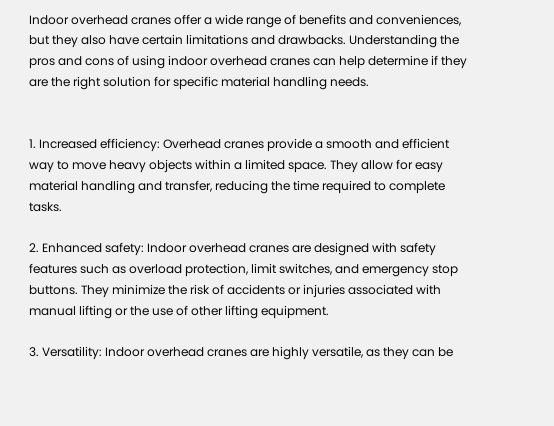Indoor overhead cranes offer a wide range of benefits and conveniences, but they also have certain limitations and drawbacks. Understanding the pros and cons of using indoor overhead cranes can help determine if they are the right solution for specific material handling needs.


1. Increased efficiency: Overhead cranes provide a smooth and efficient way to move heavy objects within a limited space. They allow for easy material handling and transfer, reducing the time required to complete tasks.

2. Enhanced safety: Indoor overhead cranes are designed with safety features such as overload protection, limit switches, and emergency stop buttons. They minimize the risk of accidents or injuries associated with manual lifting or the use of other lifting equipment.

3. Versatility: Indoor overhead cranes are highly versatile, as they can be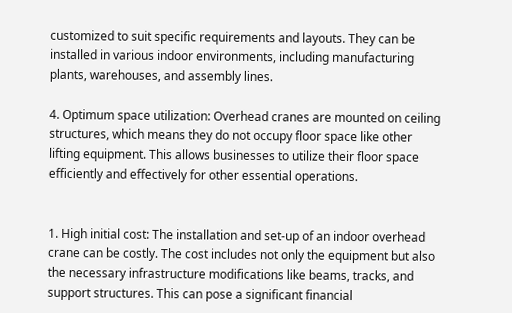customized to suit specific requirements and layouts. They can be installed in various indoor environments, including manufacturing plants, warehouses, and assembly lines.

4. Optimum space utilization: Overhead cranes are mounted on ceiling structures, which means they do not occupy floor space like other lifting equipment. This allows businesses to utilize their floor space efficiently and effectively for other essential operations.


1. High initial cost: The installation and set-up of an indoor overhead crane can be costly. The cost includes not only the equipment but also the necessary infrastructure modifications like beams, tracks, and support structures. This can pose a significant financial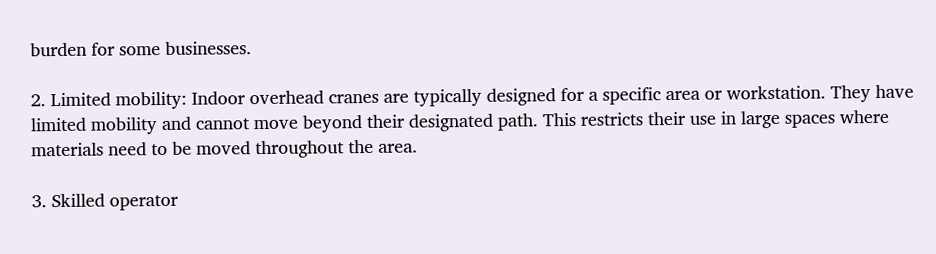burden for some businesses.

2. Limited mobility: Indoor overhead cranes are typically designed for a specific area or workstation. They have limited mobility and cannot move beyond their designated path. This restricts their use in large spaces where materials need to be moved throughout the area.

3. Skilled operator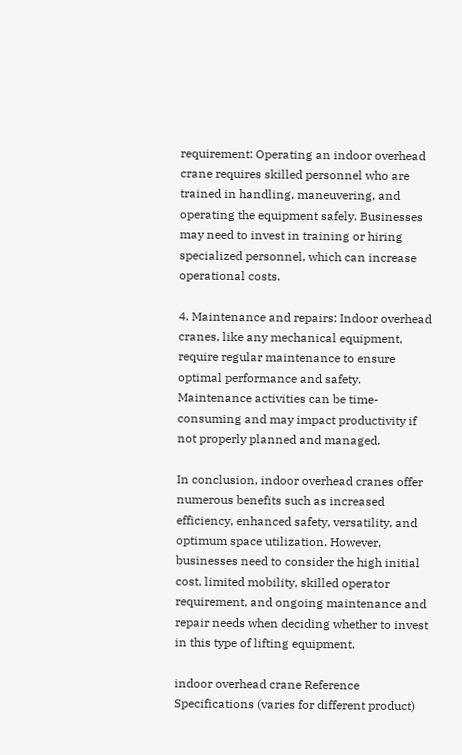requirement: Operating an indoor overhead crane requires skilled personnel who are trained in handling, maneuvering, and operating the equipment safely. Businesses may need to invest in training or hiring specialized personnel, which can increase operational costs.

4. Maintenance and repairs: Indoor overhead cranes, like any mechanical equipment, require regular maintenance to ensure optimal performance and safety. Maintenance activities can be time-consuming and may impact productivity if not properly planned and managed.

In conclusion, indoor overhead cranes offer numerous benefits such as increased efficiency, enhanced safety, versatility, and optimum space utilization. However, businesses need to consider the high initial cost, limited mobility, skilled operator requirement, and ongoing maintenance and repair needs when deciding whether to invest in this type of lifting equipment.

indoor overhead crane Reference Specifications (varies for different product)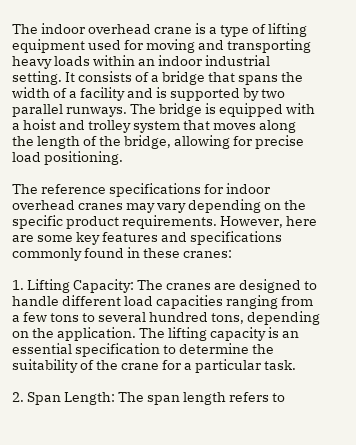The indoor overhead crane is a type of lifting equipment used for moving and transporting heavy loads within an indoor industrial setting. It consists of a bridge that spans the width of a facility and is supported by two parallel runways. The bridge is equipped with a hoist and trolley system that moves along the length of the bridge, allowing for precise load positioning.

The reference specifications for indoor overhead cranes may vary depending on the specific product requirements. However, here are some key features and specifications commonly found in these cranes:

1. Lifting Capacity: The cranes are designed to handle different load capacities ranging from a few tons to several hundred tons, depending on the application. The lifting capacity is an essential specification to determine the suitability of the crane for a particular task.

2. Span Length: The span length refers to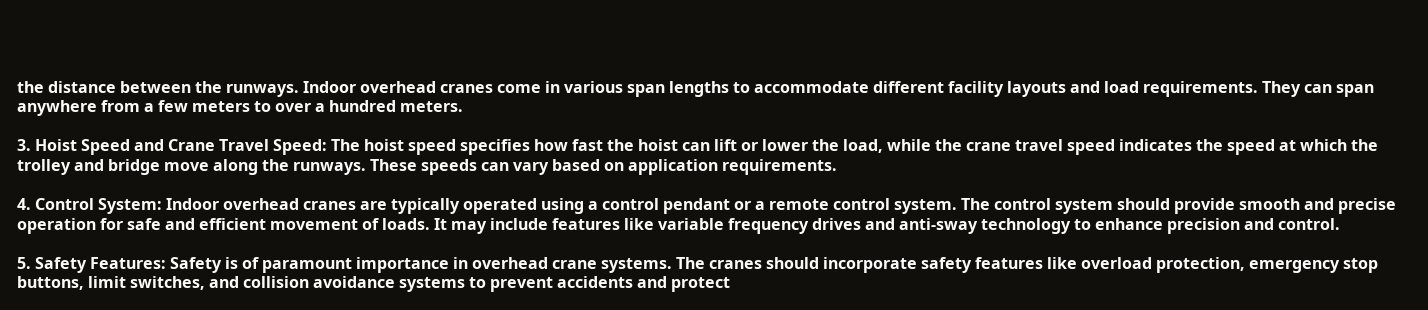the distance between the runways. Indoor overhead cranes come in various span lengths to accommodate different facility layouts and load requirements. They can span anywhere from a few meters to over a hundred meters.

3. Hoist Speed and Crane Travel Speed: The hoist speed specifies how fast the hoist can lift or lower the load, while the crane travel speed indicates the speed at which the trolley and bridge move along the runways. These speeds can vary based on application requirements.

4. Control System: Indoor overhead cranes are typically operated using a control pendant or a remote control system. The control system should provide smooth and precise operation for safe and efficient movement of loads. It may include features like variable frequency drives and anti-sway technology to enhance precision and control.

5. Safety Features: Safety is of paramount importance in overhead crane systems. The cranes should incorporate safety features like overload protection, emergency stop buttons, limit switches, and collision avoidance systems to prevent accidents and protect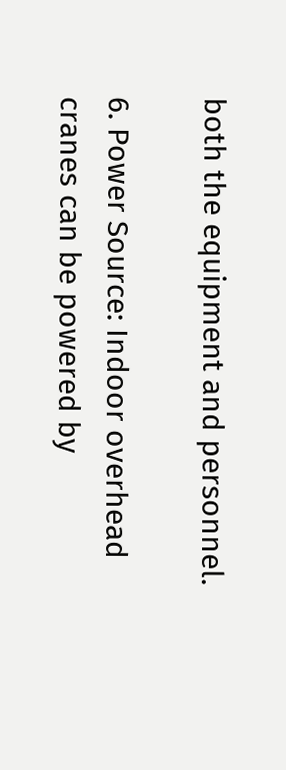both the equipment and personnel.

6. Power Source: Indoor overhead cranes can be powered by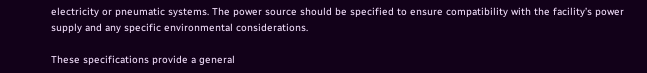electricity or pneumatic systems. The power source should be specified to ensure compatibility with the facility’s power supply and any specific environmental considerations.

These specifications provide a general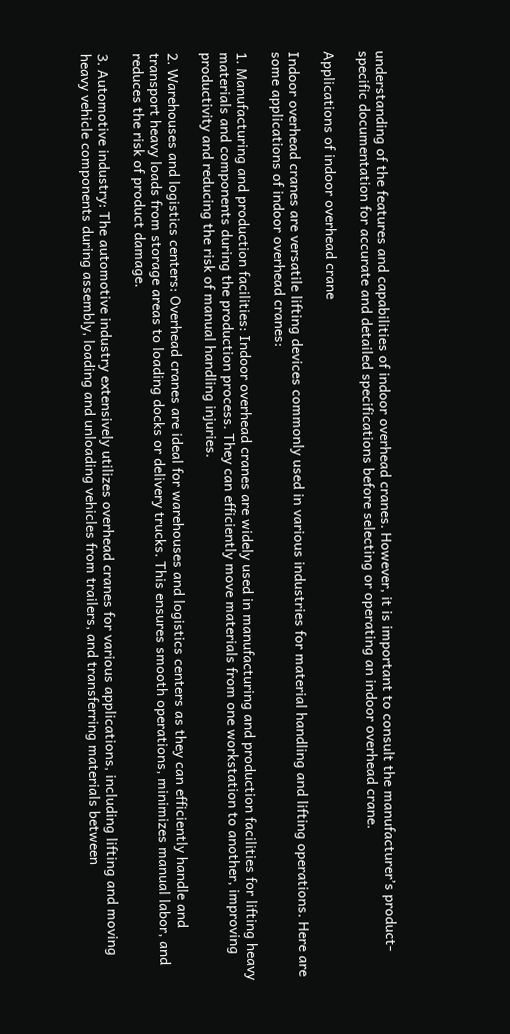understanding of the features and capabilities of indoor overhead cranes. However, it is important to consult the manufacturer’s product-specific documentation for accurate and detailed specifications before selecting or operating an indoor overhead crane.

Applications of indoor overhead crane

Indoor overhead cranes are versatile lifting devices commonly used in various industries for material handling and lifting operations. Here are some applications of indoor overhead cranes:

1. Manufacturing and production facilities: Indoor overhead cranes are widely used in manufacturing and production facilities for lifting heavy materials and components during the production process. They can efficiently move materials from one workstation to another, improving productivity and reducing the risk of manual handling injuries.

2. Warehouses and logistics centers: Overhead cranes are ideal for warehouses and logistics centers as they can efficiently handle and transport heavy loads from storage areas to loading docks or delivery trucks. This ensures smooth operations, minimizes manual labor, and reduces the risk of product damage.

3. Automotive industry: The automotive industry extensively utilizes overhead cranes for various applications, including lifting and moving heavy vehicle components during assembly, loading and unloading vehicles from trailers, and transferring materials between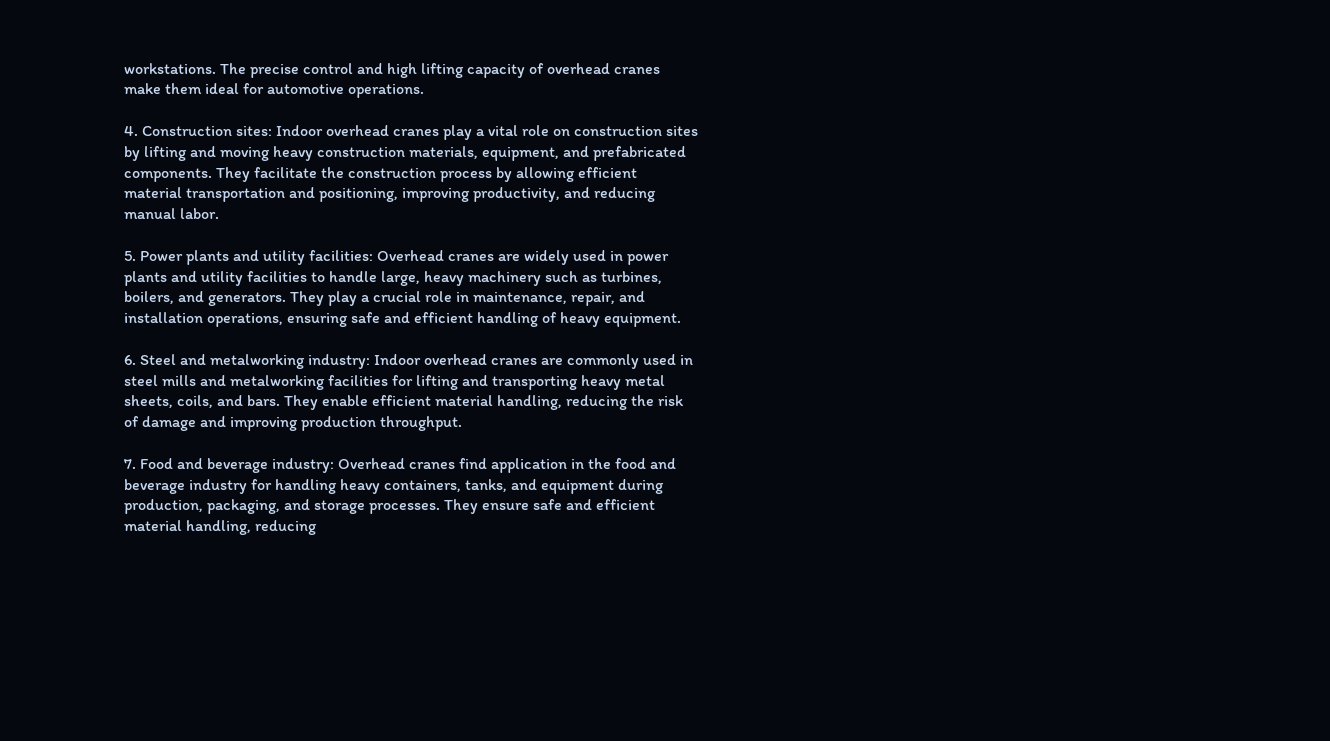workstations. The precise control and high lifting capacity of overhead cranes make them ideal for automotive operations.

4. Construction sites: Indoor overhead cranes play a vital role on construction sites by lifting and moving heavy construction materials, equipment, and prefabricated components. They facilitate the construction process by allowing efficient material transportation and positioning, improving productivity, and reducing manual labor.

5. Power plants and utility facilities: Overhead cranes are widely used in power plants and utility facilities to handle large, heavy machinery such as turbines, boilers, and generators. They play a crucial role in maintenance, repair, and installation operations, ensuring safe and efficient handling of heavy equipment.

6. Steel and metalworking industry: Indoor overhead cranes are commonly used in steel mills and metalworking facilities for lifting and transporting heavy metal sheets, coils, and bars. They enable efficient material handling, reducing the risk of damage and improving production throughput.

7. Food and beverage industry: Overhead cranes find application in the food and beverage industry for handling heavy containers, tanks, and equipment during production, packaging, and storage processes. They ensure safe and efficient material handling, reducing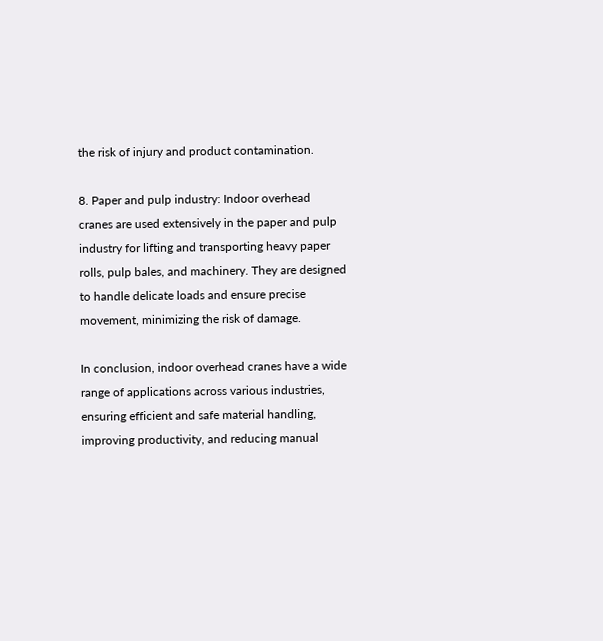the risk of injury and product contamination.

8. Paper and pulp industry: Indoor overhead cranes are used extensively in the paper and pulp industry for lifting and transporting heavy paper rolls, pulp bales, and machinery. They are designed to handle delicate loads and ensure precise movement, minimizing the risk of damage.

In conclusion, indoor overhead cranes have a wide range of applications across various industries, ensuring efficient and safe material handling, improving productivity, and reducing manual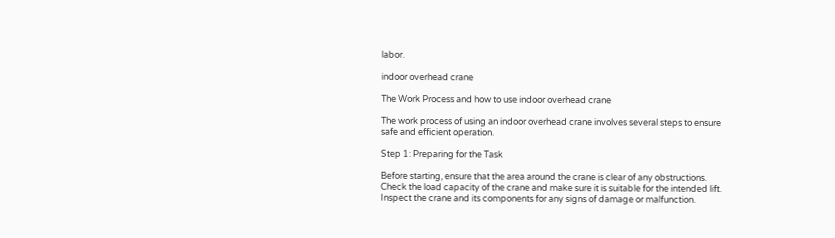labor.

indoor overhead crane

The Work Process and how to use indoor overhead crane

The work process of using an indoor overhead crane involves several steps to ensure safe and efficient operation.

Step 1: Preparing for the Task

Before starting, ensure that the area around the crane is clear of any obstructions. Check the load capacity of the crane and make sure it is suitable for the intended lift. Inspect the crane and its components for any signs of damage or malfunction.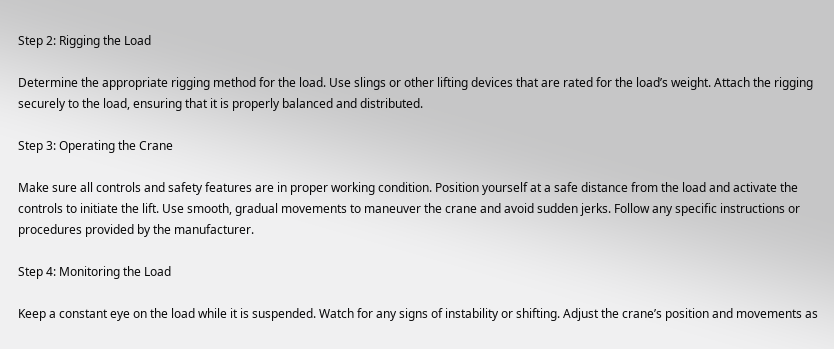Step 2: Rigging the Load

Determine the appropriate rigging method for the load. Use slings or other lifting devices that are rated for the load’s weight. Attach the rigging securely to the load, ensuring that it is properly balanced and distributed.

Step 3: Operating the Crane

Make sure all controls and safety features are in proper working condition. Position yourself at a safe distance from the load and activate the controls to initiate the lift. Use smooth, gradual movements to maneuver the crane and avoid sudden jerks. Follow any specific instructions or procedures provided by the manufacturer.

Step 4: Monitoring the Load

Keep a constant eye on the load while it is suspended. Watch for any signs of instability or shifting. Adjust the crane’s position and movements as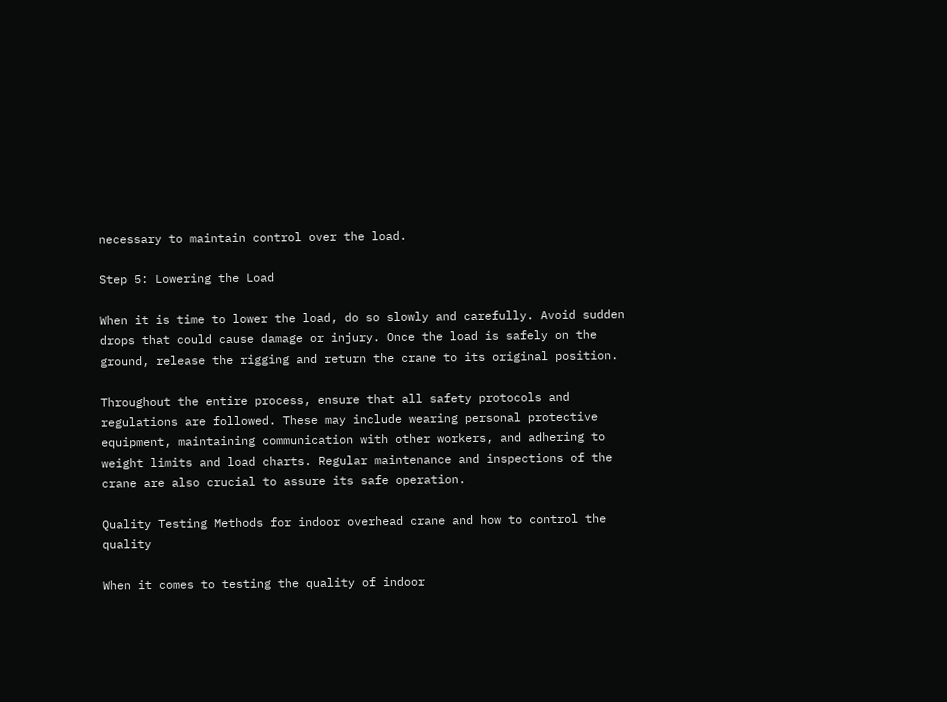necessary to maintain control over the load.

Step 5: Lowering the Load

When it is time to lower the load, do so slowly and carefully. Avoid sudden drops that could cause damage or injury. Once the load is safely on the ground, release the rigging and return the crane to its original position.

Throughout the entire process, ensure that all safety protocols and regulations are followed. These may include wearing personal protective equipment, maintaining communication with other workers, and adhering to weight limits and load charts. Regular maintenance and inspections of the crane are also crucial to assure its safe operation.

Quality Testing Methods for indoor overhead crane and how to control the quality

When it comes to testing the quality of indoor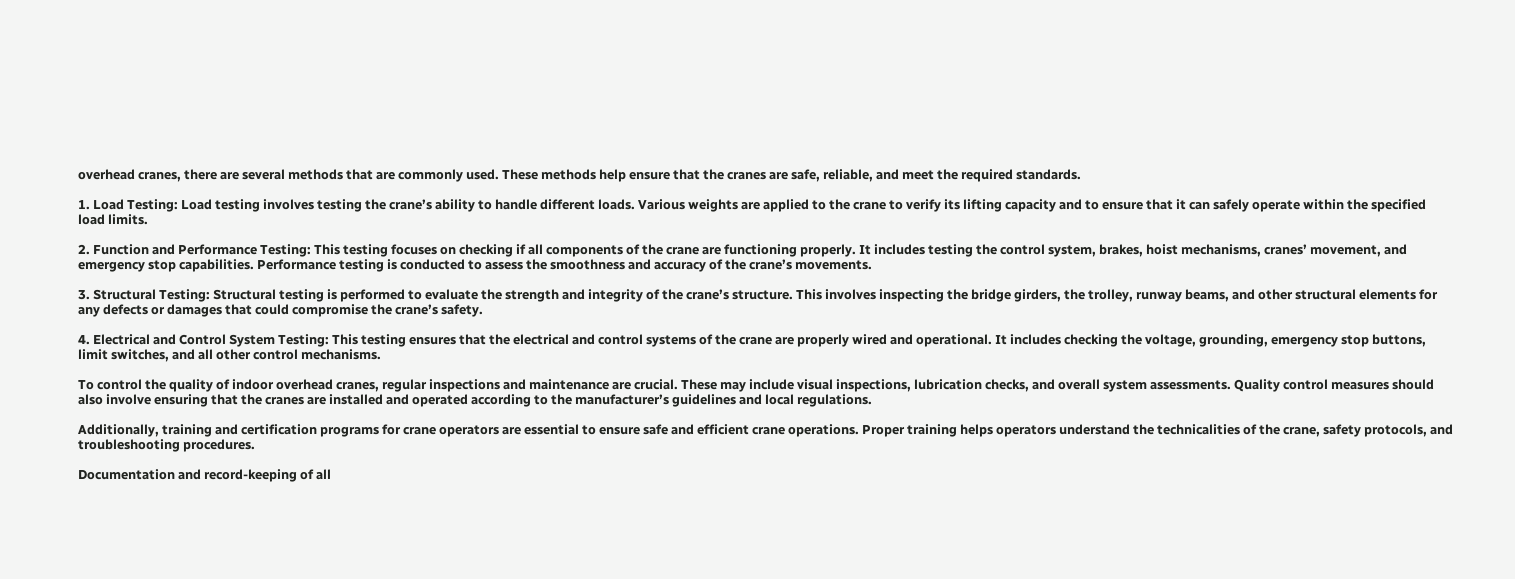overhead cranes, there are several methods that are commonly used. These methods help ensure that the cranes are safe, reliable, and meet the required standards.

1. Load Testing: Load testing involves testing the crane’s ability to handle different loads. Various weights are applied to the crane to verify its lifting capacity and to ensure that it can safely operate within the specified load limits.

2. Function and Performance Testing: This testing focuses on checking if all components of the crane are functioning properly. It includes testing the control system, brakes, hoist mechanisms, cranes’ movement, and emergency stop capabilities. Performance testing is conducted to assess the smoothness and accuracy of the crane’s movements.

3. Structural Testing: Structural testing is performed to evaluate the strength and integrity of the crane’s structure. This involves inspecting the bridge girders, the trolley, runway beams, and other structural elements for any defects or damages that could compromise the crane’s safety.

4. Electrical and Control System Testing: This testing ensures that the electrical and control systems of the crane are properly wired and operational. It includes checking the voltage, grounding, emergency stop buttons, limit switches, and all other control mechanisms.

To control the quality of indoor overhead cranes, regular inspections and maintenance are crucial. These may include visual inspections, lubrication checks, and overall system assessments. Quality control measures should also involve ensuring that the cranes are installed and operated according to the manufacturer’s guidelines and local regulations.

Additionally, training and certification programs for crane operators are essential to ensure safe and efficient crane operations. Proper training helps operators understand the technicalities of the crane, safety protocols, and troubleshooting procedures.

Documentation and record-keeping of all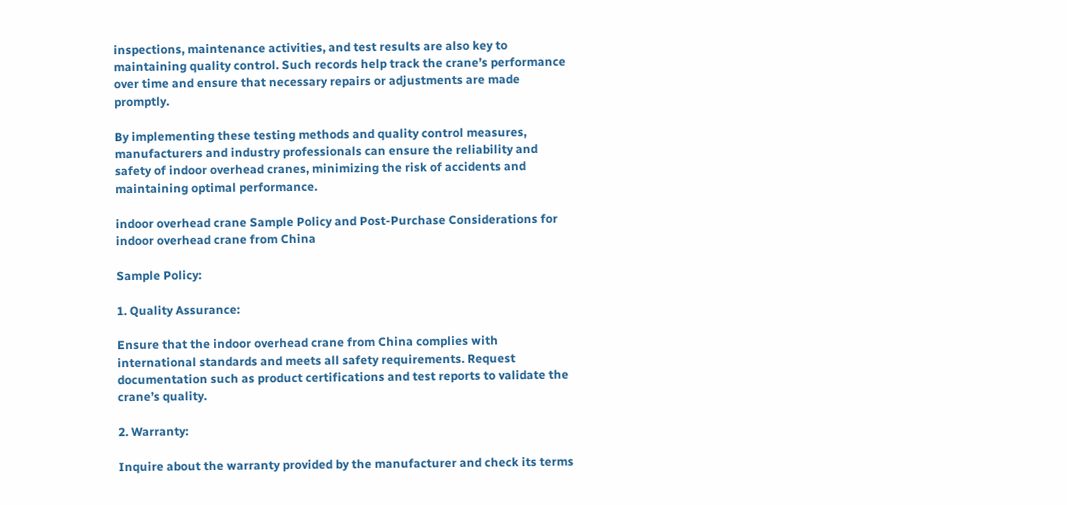inspections, maintenance activities, and test results are also key to maintaining quality control. Such records help track the crane’s performance over time and ensure that necessary repairs or adjustments are made promptly.

By implementing these testing methods and quality control measures, manufacturers and industry professionals can ensure the reliability and safety of indoor overhead cranes, minimizing the risk of accidents and maintaining optimal performance.

indoor overhead crane Sample Policy and Post-Purchase Considerations for indoor overhead crane from China

Sample Policy:

1. Quality Assurance:

Ensure that the indoor overhead crane from China complies with international standards and meets all safety requirements. Request documentation such as product certifications and test reports to validate the crane’s quality.

2. Warranty:

Inquire about the warranty provided by the manufacturer and check its terms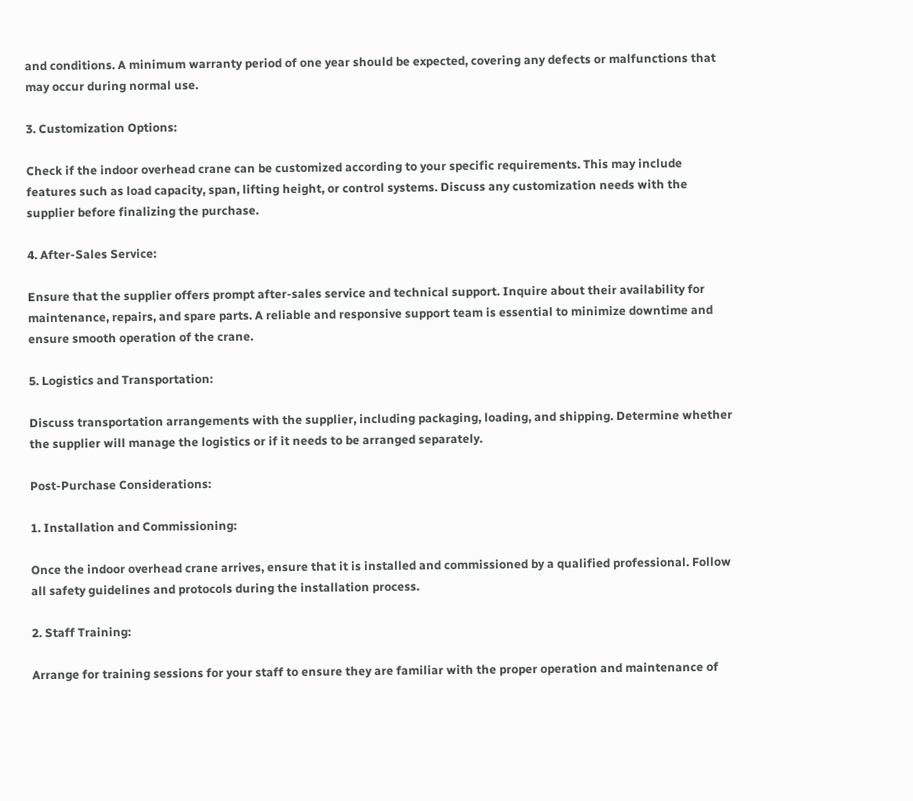and conditions. A minimum warranty period of one year should be expected, covering any defects or malfunctions that may occur during normal use.

3. Customization Options:

Check if the indoor overhead crane can be customized according to your specific requirements. This may include features such as load capacity, span, lifting height, or control systems. Discuss any customization needs with the supplier before finalizing the purchase.

4. After-Sales Service:

Ensure that the supplier offers prompt after-sales service and technical support. Inquire about their availability for maintenance, repairs, and spare parts. A reliable and responsive support team is essential to minimize downtime and ensure smooth operation of the crane.

5. Logistics and Transportation:

Discuss transportation arrangements with the supplier, including packaging, loading, and shipping. Determine whether the supplier will manage the logistics or if it needs to be arranged separately.

Post-Purchase Considerations:

1. Installation and Commissioning:

Once the indoor overhead crane arrives, ensure that it is installed and commissioned by a qualified professional. Follow all safety guidelines and protocols during the installation process.

2. Staff Training:

Arrange for training sessions for your staff to ensure they are familiar with the proper operation and maintenance of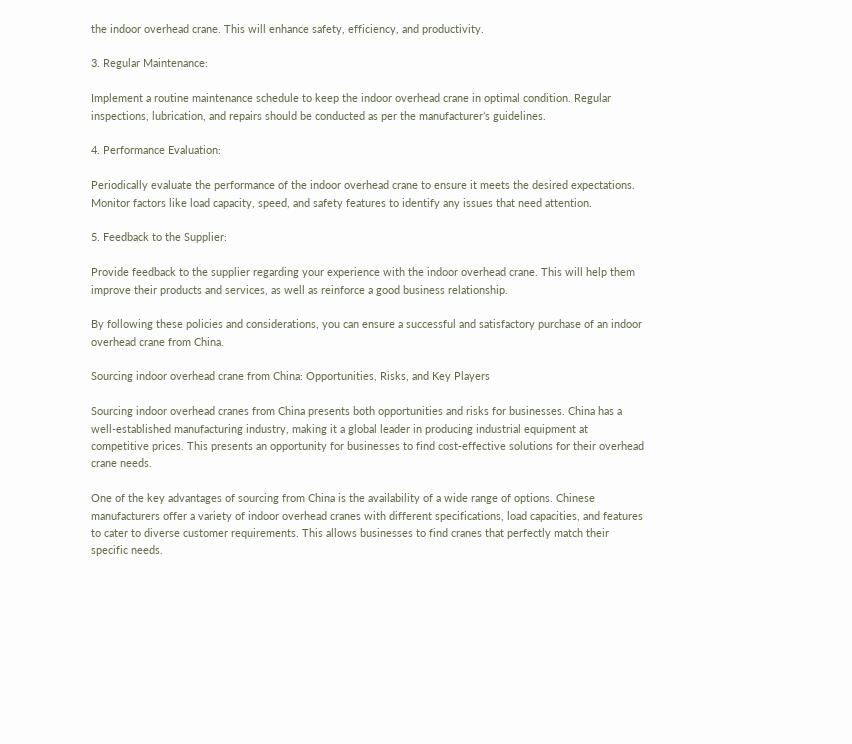the indoor overhead crane. This will enhance safety, efficiency, and productivity.

3. Regular Maintenance:

Implement a routine maintenance schedule to keep the indoor overhead crane in optimal condition. Regular inspections, lubrication, and repairs should be conducted as per the manufacturer’s guidelines.

4. Performance Evaluation:

Periodically evaluate the performance of the indoor overhead crane to ensure it meets the desired expectations. Monitor factors like load capacity, speed, and safety features to identify any issues that need attention.

5. Feedback to the Supplier:

Provide feedback to the supplier regarding your experience with the indoor overhead crane. This will help them improve their products and services, as well as reinforce a good business relationship.

By following these policies and considerations, you can ensure a successful and satisfactory purchase of an indoor overhead crane from China.

Sourcing indoor overhead crane from China: Opportunities, Risks, and Key Players

Sourcing indoor overhead cranes from China presents both opportunities and risks for businesses. China has a well-established manufacturing industry, making it a global leader in producing industrial equipment at competitive prices. This presents an opportunity for businesses to find cost-effective solutions for their overhead crane needs.

One of the key advantages of sourcing from China is the availability of a wide range of options. Chinese manufacturers offer a variety of indoor overhead cranes with different specifications, load capacities, and features to cater to diverse customer requirements. This allows businesses to find cranes that perfectly match their specific needs.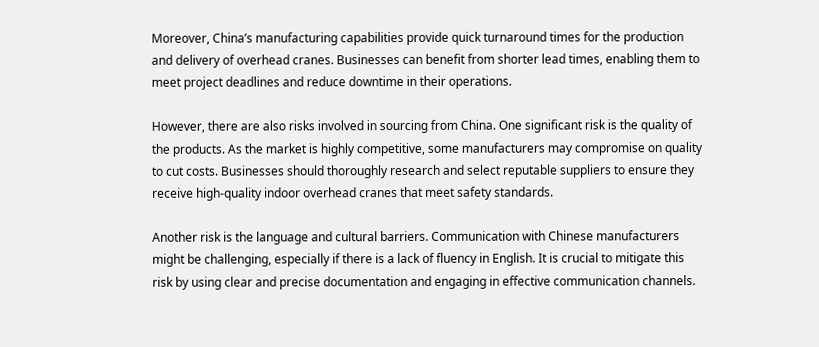Moreover, China’s manufacturing capabilities provide quick turnaround times for the production and delivery of overhead cranes. Businesses can benefit from shorter lead times, enabling them to meet project deadlines and reduce downtime in their operations.

However, there are also risks involved in sourcing from China. One significant risk is the quality of the products. As the market is highly competitive, some manufacturers may compromise on quality to cut costs. Businesses should thoroughly research and select reputable suppliers to ensure they receive high-quality indoor overhead cranes that meet safety standards.

Another risk is the language and cultural barriers. Communication with Chinese manufacturers might be challenging, especially if there is a lack of fluency in English. It is crucial to mitigate this risk by using clear and precise documentation and engaging in effective communication channels.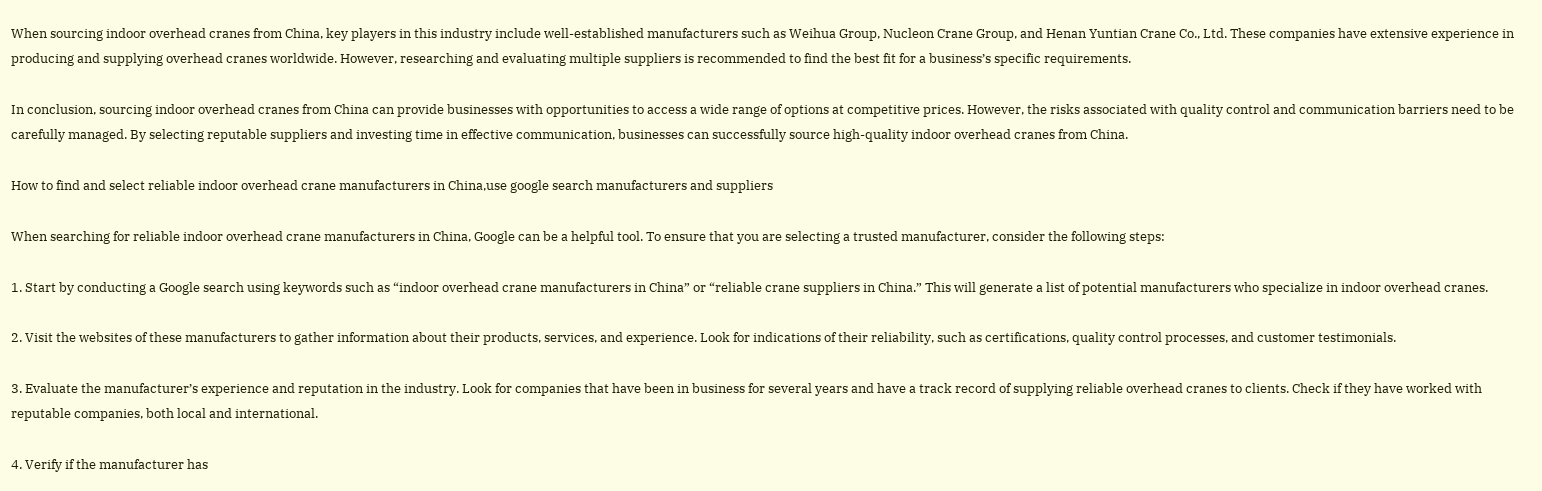When sourcing indoor overhead cranes from China, key players in this industry include well-established manufacturers such as Weihua Group, Nucleon Crane Group, and Henan Yuntian Crane Co., Ltd. These companies have extensive experience in producing and supplying overhead cranes worldwide. However, researching and evaluating multiple suppliers is recommended to find the best fit for a business’s specific requirements.

In conclusion, sourcing indoor overhead cranes from China can provide businesses with opportunities to access a wide range of options at competitive prices. However, the risks associated with quality control and communication barriers need to be carefully managed. By selecting reputable suppliers and investing time in effective communication, businesses can successfully source high-quality indoor overhead cranes from China.

How to find and select reliable indoor overhead crane manufacturers in China,use google search manufacturers and suppliers

When searching for reliable indoor overhead crane manufacturers in China, Google can be a helpful tool. To ensure that you are selecting a trusted manufacturer, consider the following steps:

1. Start by conducting a Google search using keywords such as “indoor overhead crane manufacturers in China” or “reliable crane suppliers in China.” This will generate a list of potential manufacturers who specialize in indoor overhead cranes.

2. Visit the websites of these manufacturers to gather information about their products, services, and experience. Look for indications of their reliability, such as certifications, quality control processes, and customer testimonials.

3. Evaluate the manufacturer’s experience and reputation in the industry. Look for companies that have been in business for several years and have a track record of supplying reliable overhead cranes to clients. Check if they have worked with reputable companies, both local and international.

4. Verify if the manufacturer has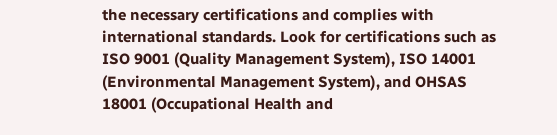the necessary certifications and complies with international standards. Look for certifications such as ISO 9001 (Quality Management System), ISO 14001 (Environmental Management System), and OHSAS 18001 (Occupational Health and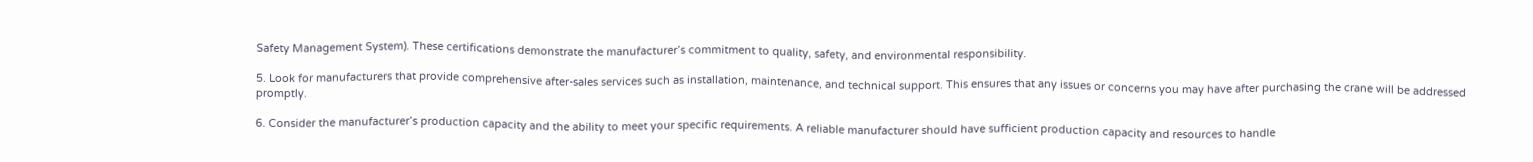Safety Management System). These certifications demonstrate the manufacturer’s commitment to quality, safety, and environmental responsibility.

5. Look for manufacturers that provide comprehensive after-sales services such as installation, maintenance, and technical support. This ensures that any issues or concerns you may have after purchasing the crane will be addressed promptly.

6. Consider the manufacturer’s production capacity and the ability to meet your specific requirements. A reliable manufacturer should have sufficient production capacity and resources to handle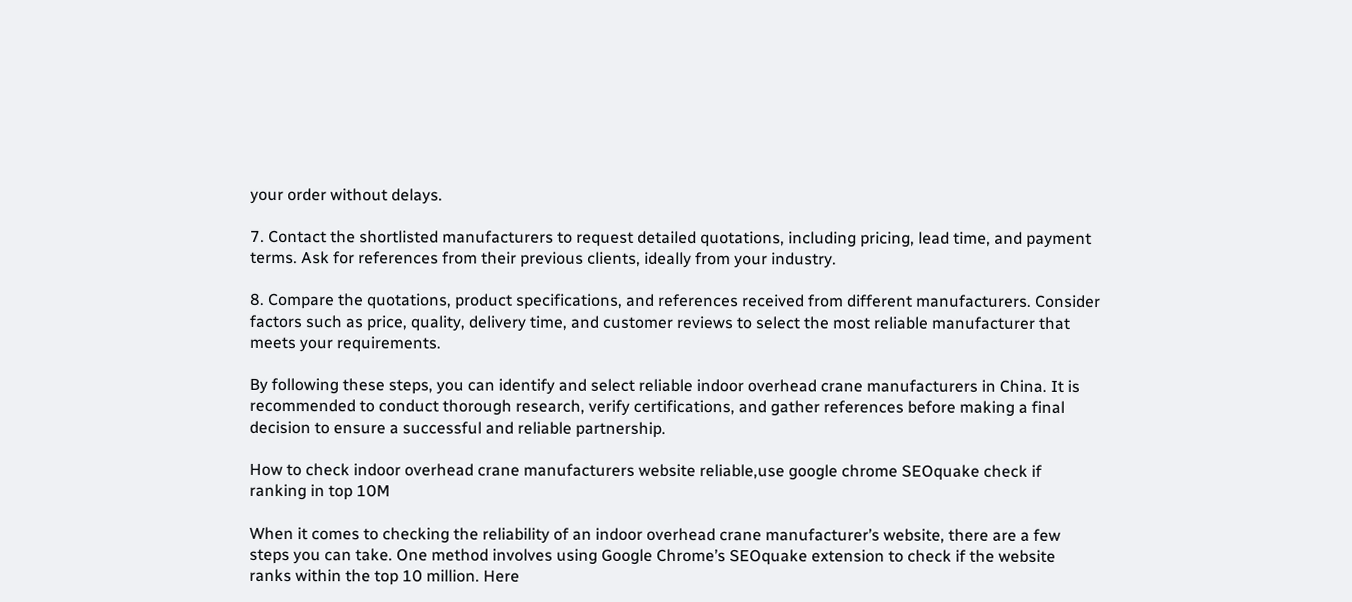your order without delays.

7. Contact the shortlisted manufacturers to request detailed quotations, including pricing, lead time, and payment terms. Ask for references from their previous clients, ideally from your industry.

8. Compare the quotations, product specifications, and references received from different manufacturers. Consider factors such as price, quality, delivery time, and customer reviews to select the most reliable manufacturer that meets your requirements.

By following these steps, you can identify and select reliable indoor overhead crane manufacturers in China. It is recommended to conduct thorough research, verify certifications, and gather references before making a final decision to ensure a successful and reliable partnership.

How to check indoor overhead crane manufacturers website reliable,use google chrome SEOquake check if ranking in top 10M

When it comes to checking the reliability of an indoor overhead crane manufacturer’s website, there are a few steps you can take. One method involves using Google Chrome’s SEOquake extension to check if the website ranks within the top 10 million. Here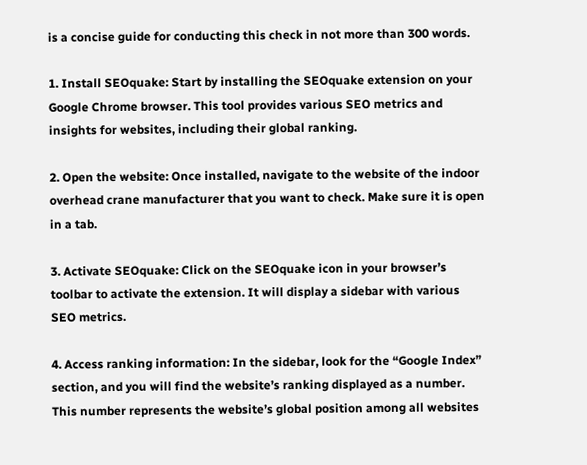is a concise guide for conducting this check in not more than 300 words.

1. Install SEOquake: Start by installing the SEOquake extension on your Google Chrome browser. This tool provides various SEO metrics and insights for websites, including their global ranking.

2. Open the website: Once installed, navigate to the website of the indoor overhead crane manufacturer that you want to check. Make sure it is open in a tab.

3. Activate SEOquake: Click on the SEOquake icon in your browser’s toolbar to activate the extension. It will display a sidebar with various SEO metrics.

4. Access ranking information: In the sidebar, look for the “Google Index” section, and you will find the website’s ranking displayed as a number. This number represents the website’s global position among all websites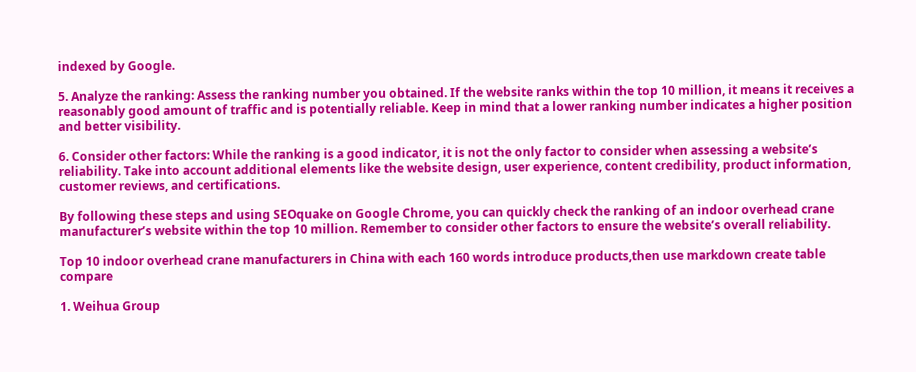indexed by Google.

5. Analyze the ranking: Assess the ranking number you obtained. If the website ranks within the top 10 million, it means it receives a reasonably good amount of traffic and is potentially reliable. Keep in mind that a lower ranking number indicates a higher position and better visibility.

6. Consider other factors: While the ranking is a good indicator, it is not the only factor to consider when assessing a website’s reliability. Take into account additional elements like the website design, user experience, content credibility, product information, customer reviews, and certifications.

By following these steps and using SEOquake on Google Chrome, you can quickly check the ranking of an indoor overhead crane manufacturer’s website within the top 10 million. Remember to consider other factors to ensure the website’s overall reliability.

Top 10 indoor overhead crane manufacturers in China with each 160 words introduce products,then use markdown create table compare

1. Weihua Group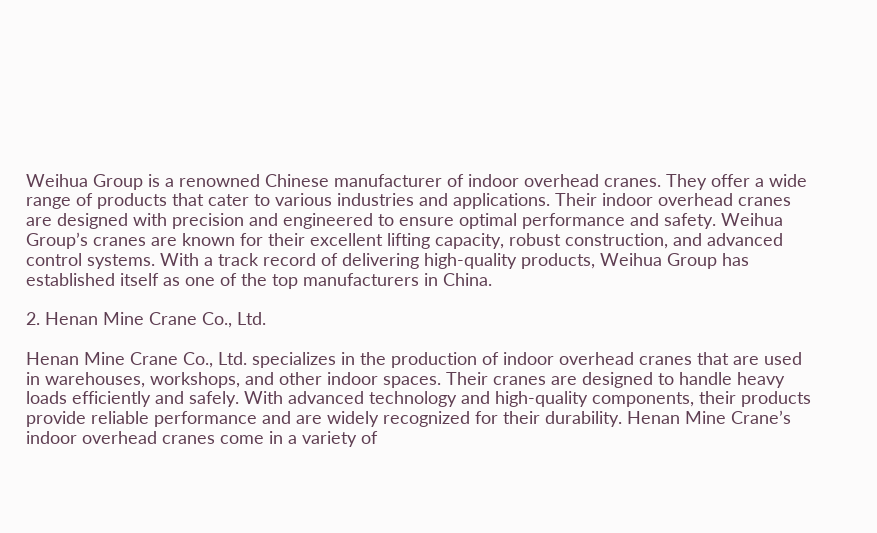Weihua Group is a renowned Chinese manufacturer of indoor overhead cranes. They offer a wide range of products that cater to various industries and applications. Their indoor overhead cranes are designed with precision and engineered to ensure optimal performance and safety. Weihua Group’s cranes are known for their excellent lifting capacity, robust construction, and advanced control systems. With a track record of delivering high-quality products, Weihua Group has established itself as one of the top manufacturers in China.

2. Henan Mine Crane Co., Ltd.

Henan Mine Crane Co., Ltd. specializes in the production of indoor overhead cranes that are used in warehouses, workshops, and other indoor spaces. Their cranes are designed to handle heavy loads efficiently and safely. With advanced technology and high-quality components, their products provide reliable performance and are widely recognized for their durability. Henan Mine Crane’s indoor overhead cranes come in a variety of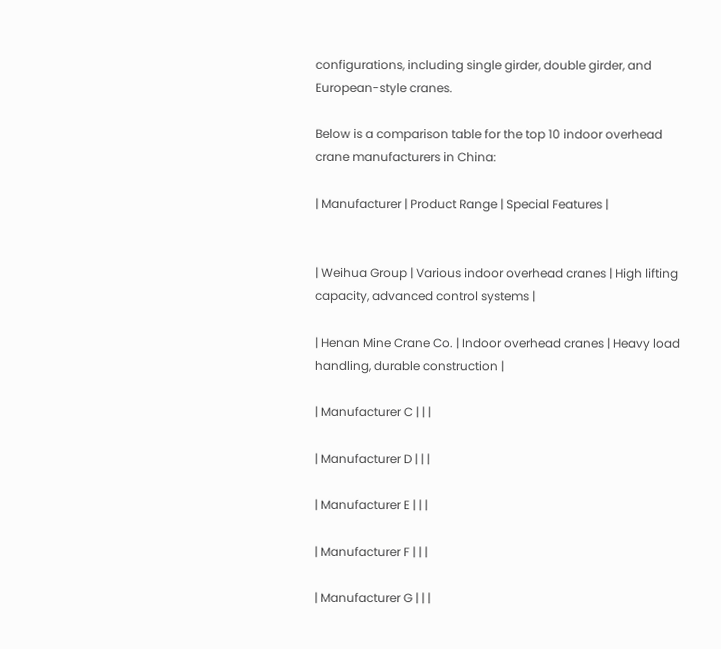configurations, including single girder, double girder, and European-style cranes.

Below is a comparison table for the top 10 indoor overhead crane manufacturers in China:

| Manufacturer | Product Range | Special Features |


| Weihua Group | Various indoor overhead cranes | High lifting capacity, advanced control systems |

| Henan Mine Crane Co. | Indoor overhead cranes | Heavy load handling, durable construction |

| Manufacturer C | | |

| Manufacturer D | | |

| Manufacturer E | | |

| Manufacturer F | | |

| Manufacturer G | | |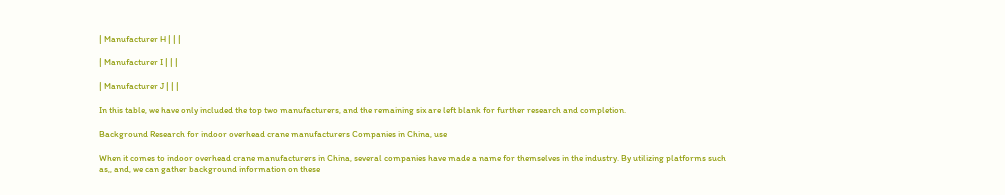| Manufacturer H | | |

| Manufacturer I | | |

| Manufacturer J | | |

In this table, we have only included the top two manufacturers, and the remaining six are left blank for further research and completion.

Background Research for indoor overhead crane manufacturers Companies in China, use

When it comes to indoor overhead crane manufacturers in China, several companies have made a name for themselves in the industry. By utilizing platforms such as,, and, we can gather background information on these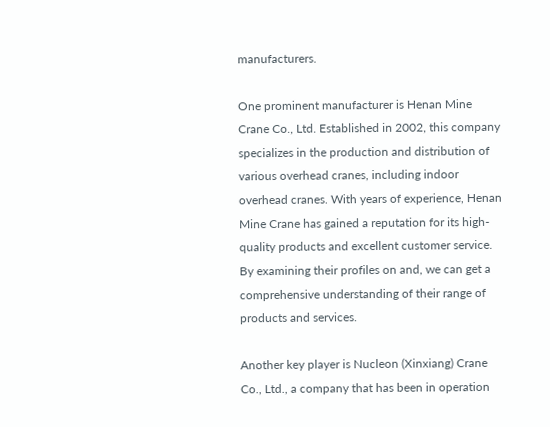manufacturers.

One prominent manufacturer is Henan Mine Crane Co., Ltd. Established in 2002, this company specializes in the production and distribution of various overhead cranes, including indoor overhead cranes. With years of experience, Henan Mine Crane has gained a reputation for its high-quality products and excellent customer service. By examining their profiles on and, we can get a comprehensive understanding of their range of products and services.

Another key player is Nucleon (Xinxiang) Crane Co., Ltd., a company that has been in operation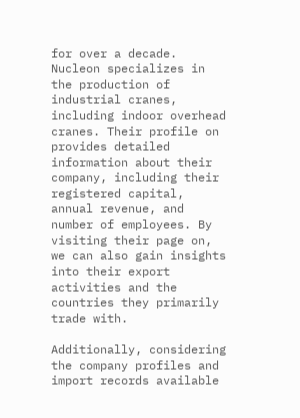for over a decade. Nucleon specializes in the production of industrial cranes, including indoor overhead cranes. Their profile on provides detailed information about their company, including their registered capital, annual revenue, and number of employees. By visiting their page on, we can also gain insights into their export activities and the countries they primarily trade with.

Additionally, considering the company profiles and import records available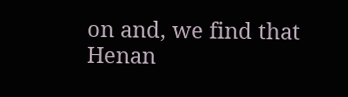on and, we find that Henan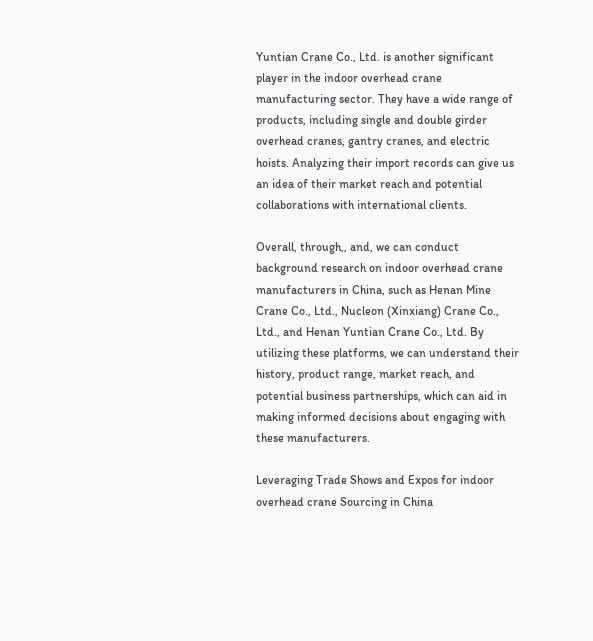Yuntian Crane Co., Ltd. is another significant player in the indoor overhead crane manufacturing sector. They have a wide range of products, including single and double girder overhead cranes, gantry cranes, and electric hoists. Analyzing their import records can give us an idea of their market reach and potential collaborations with international clients.

Overall, through,, and, we can conduct background research on indoor overhead crane manufacturers in China, such as Henan Mine Crane Co., Ltd., Nucleon (Xinxiang) Crane Co., Ltd., and Henan Yuntian Crane Co., Ltd. By utilizing these platforms, we can understand their history, product range, market reach, and potential business partnerships, which can aid in making informed decisions about engaging with these manufacturers.

Leveraging Trade Shows and Expos for indoor overhead crane Sourcing in China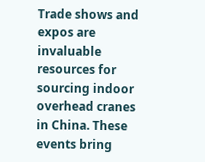Trade shows and expos are invaluable resources for sourcing indoor overhead cranes in China. These events bring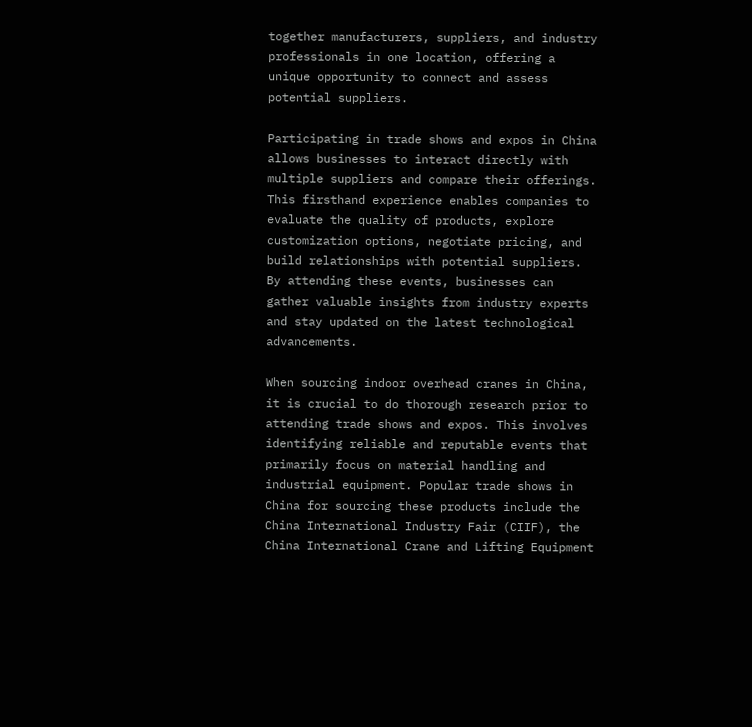together manufacturers, suppliers, and industry professionals in one location, offering a unique opportunity to connect and assess potential suppliers.

Participating in trade shows and expos in China allows businesses to interact directly with multiple suppliers and compare their offerings. This firsthand experience enables companies to evaluate the quality of products, explore customization options, negotiate pricing, and build relationships with potential suppliers. By attending these events, businesses can gather valuable insights from industry experts and stay updated on the latest technological advancements.

When sourcing indoor overhead cranes in China, it is crucial to do thorough research prior to attending trade shows and expos. This involves identifying reliable and reputable events that primarily focus on material handling and industrial equipment. Popular trade shows in China for sourcing these products include the China International Industry Fair (CIIF), the China International Crane and Lifting Equipment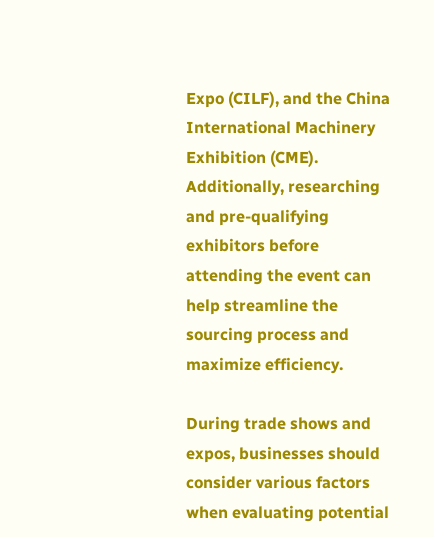Expo (CILF), and the China International Machinery Exhibition (CME). Additionally, researching and pre-qualifying exhibitors before attending the event can help streamline the sourcing process and maximize efficiency.

During trade shows and expos, businesses should consider various factors when evaluating potential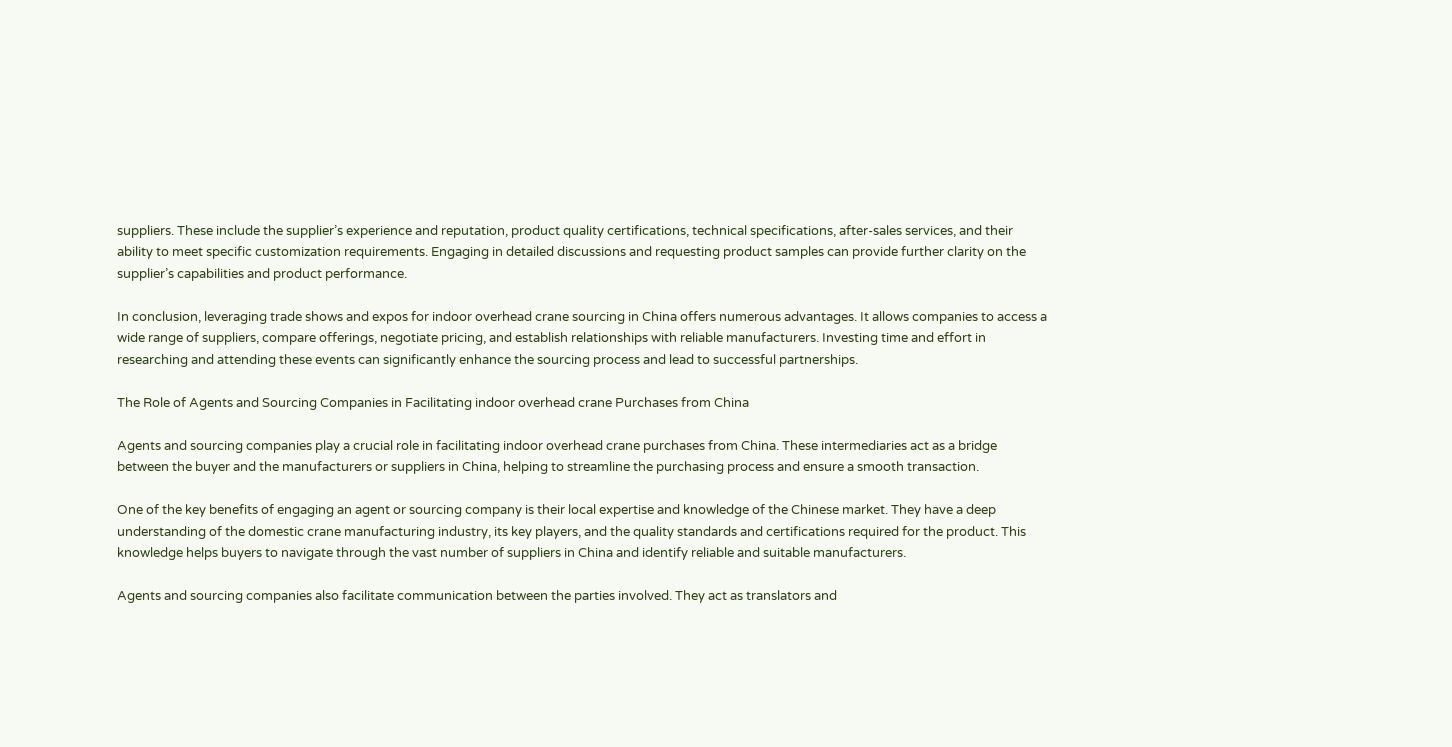suppliers. These include the supplier’s experience and reputation, product quality certifications, technical specifications, after-sales services, and their ability to meet specific customization requirements. Engaging in detailed discussions and requesting product samples can provide further clarity on the supplier’s capabilities and product performance.

In conclusion, leveraging trade shows and expos for indoor overhead crane sourcing in China offers numerous advantages. It allows companies to access a wide range of suppliers, compare offerings, negotiate pricing, and establish relationships with reliable manufacturers. Investing time and effort in researching and attending these events can significantly enhance the sourcing process and lead to successful partnerships.

The Role of Agents and Sourcing Companies in Facilitating indoor overhead crane Purchases from China

Agents and sourcing companies play a crucial role in facilitating indoor overhead crane purchases from China. These intermediaries act as a bridge between the buyer and the manufacturers or suppliers in China, helping to streamline the purchasing process and ensure a smooth transaction.

One of the key benefits of engaging an agent or sourcing company is their local expertise and knowledge of the Chinese market. They have a deep understanding of the domestic crane manufacturing industry, its key players, and the quality standards and certifications required for the product. This knowledge helps buyers to navigate through the vast number of suppliers in China and identify reliable and suitable manufacturers.

Agents and sourcing companies also facilitate communication between the parties involved. They act as translators and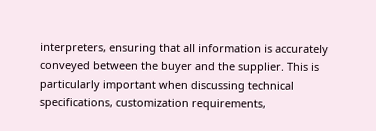interpreters, ensuring that all information is accurately conveyed between the buyer and the supplier. This is particularly important when discussing technical specifications, customization requirements,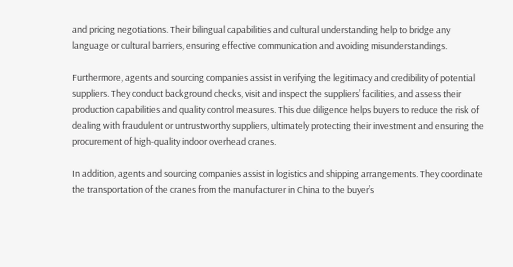and pricing negotiations. Their bilingual capabilities and cultural understanding help to bridge any language or cultural barriers, ensuring effective communication and avoiding misunderstandings.

Furthermore, agents and sourcing companies assist in verifying the legitimacy and credibility of potential suppliers. They conduct background checks, visit and inspect the suppliers’ facilities, and assess their production capabilities and quality control measures. This due diligence helps buyers to reduce the risk of dealing with fraudulent or untrustworthy suppliers, ultimately protecting their investment and ensuring the procurement of high-quality indoor overhead cranes.

In addition, agents and sourcing companies assist in logistics and shipping arrangements. They coordinate the transportation of the cranes from the manufacturer in China to the buyer’s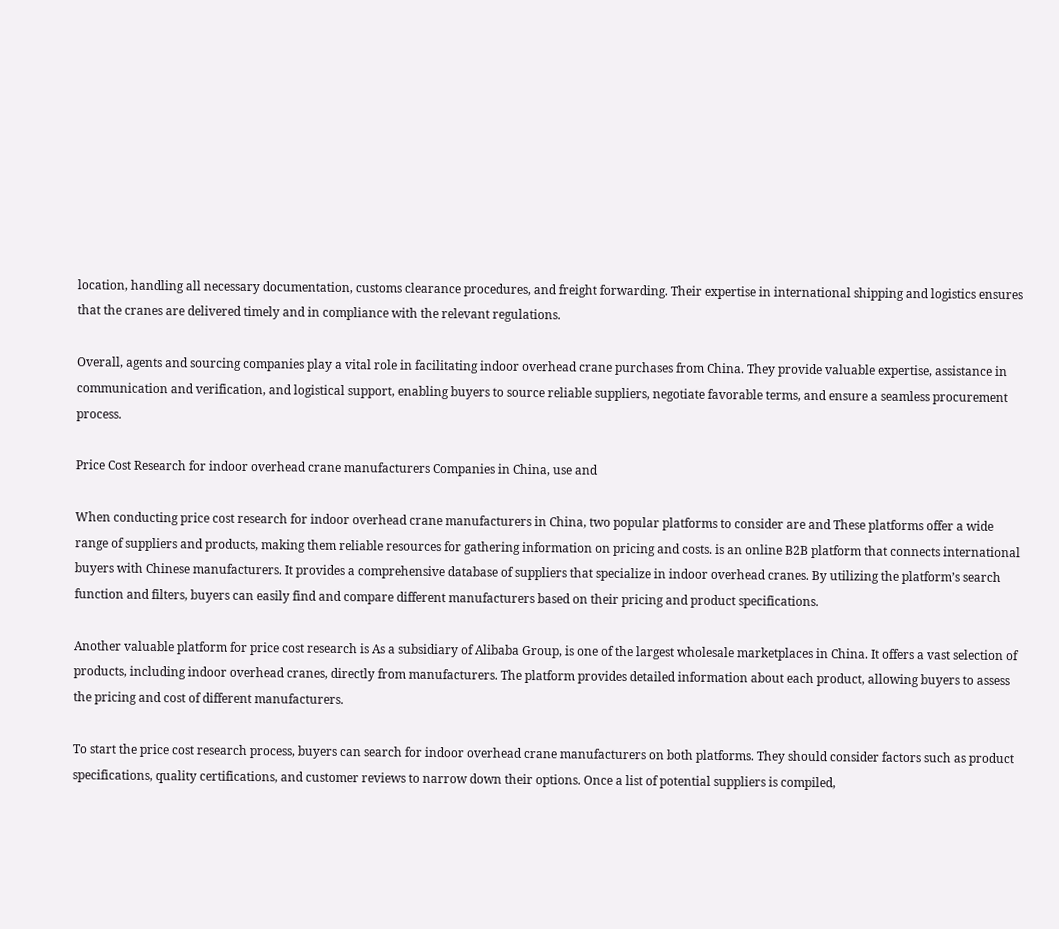location, handling all necessary documentation, customs clearance procedures, and freight forwarding. Their expertise in international shipping and logistics ensures that the cranes are delivered timely and in compliance with the relevant regulations.

Overall, agents and sourcing companies play a vital role in facilitating indoor overhead crane purchases from China. They provide valuable expertise, assistance in communication and verification, and logistical support, enabling buyers to source reliable suppliers, negotiate favorable terms, and ensure a seamless procurement process.

Price Cost Research for indoor overhead crane manufacturers Companies in China, use and

When conducting price cost research for indoor overhead crane manufacturers in China, two popular platforms to consider are and These platforms offer a wide range of suppliers and products, making them reliable resources for gathering information on pricing and costs. is an online B2B platform that connects international buyers with Chinese manufacturers. It provides a comprehensive database of suppliers that specialize in indoor overhead cranes. By utilizing the platform’s search function and filters, buyers can easily find and compare different manufacturers based on their pricing and product specifications.

Another valuable platform for price cost research is As a subsidiary of Alibaba Group, is one of the largest wholesale marketplaces in China. It offers a vast selection of products, including indoor overhead cranes, directly from manufacturers. The platform provides detailed information about each product, allowing buyers to assess the pricing and cost of different manufacturers.

To start the price cost research process, buyers can search for indoor overhead crane manufacturers on both platforms. They should consider factors such as product specifications, quality certifications, and customer reviews to narrow down their options. Once a list of potential suppliers is compiled,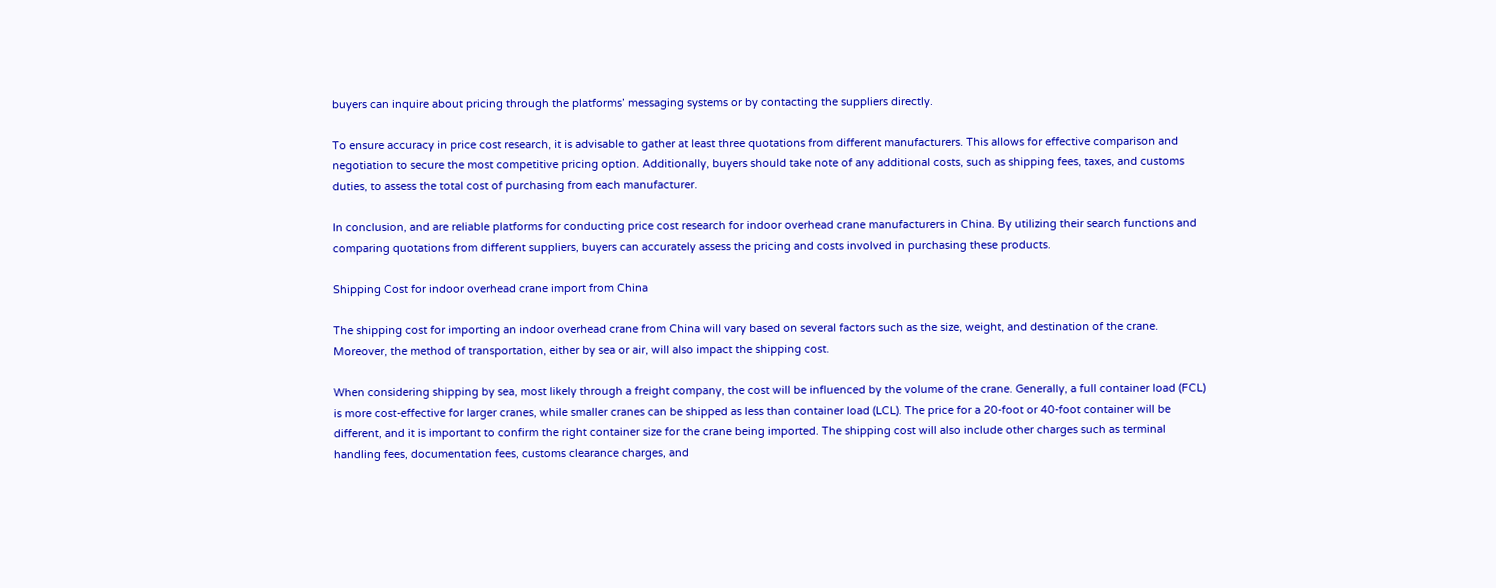buyers can inquire about pricing through the platforms’ messaging systems or by contacting the suppliers directly.

To ensure accuracy in price cost research, it is advisable to gather at least three quotations from different manufacturers. This allows for effective comparison and negotiation to secure the most competitive pricing option. Additionally, buyers should take note of any additional costs, such as shipping fees, taxes, and customs duties, to assess the total cost of purchasing from each manufacturer.

In conclusion, and are reliable platforms for conducting price cost research for indoor overhead crane manufacturers in China. By utilizing their search functions and comparing quotations from different suppliers, buyers can accurately assess the pricing and costs involved in purchasing these products.

Shipping Cost for indoor overhead crane import from China

The shipping cost for importing an indoor overhead crane from China will vary based on several factors such as the size, weight, and destination of the crane. Moreover, the method of transportation, either by sea or air, will also impact the shipping cost.

When considering shipping by sea, most likely through a freight company, the cost will be influenced by the volume of the crane. Generally, a full container load (FCL) is more cost-effective for larger cranes, while smaller cranes can be shipped as less than container load (LCL). The price for a 20-foot or 40-foot container will be different, and it is important to confirm the right container size for the crane being imported. The shipping cost will also include other charges such as terminal handling fees, documentation fees, customs clearance charges, and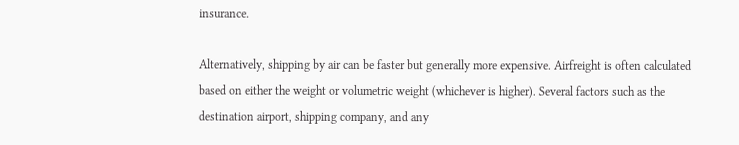insurance.

Alternatively, shipping by air can be faster but generally more expensive. Airfreight is often calculated based on either the weight or volumetric weight (whichever is higher). Several factors such as the destination airport, shipping company, and any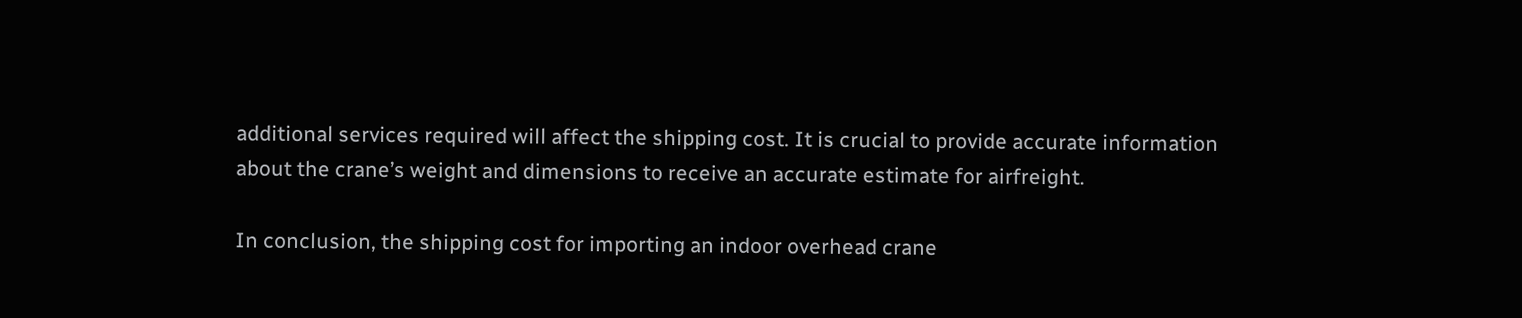additional services required will affect the shipping cost. It is crucial to provide accurate information about the crane’s weight and dimensions to receive an accurate estimate for airfreight.

In conclusion, the shipping cost for importing an indoor overhead crane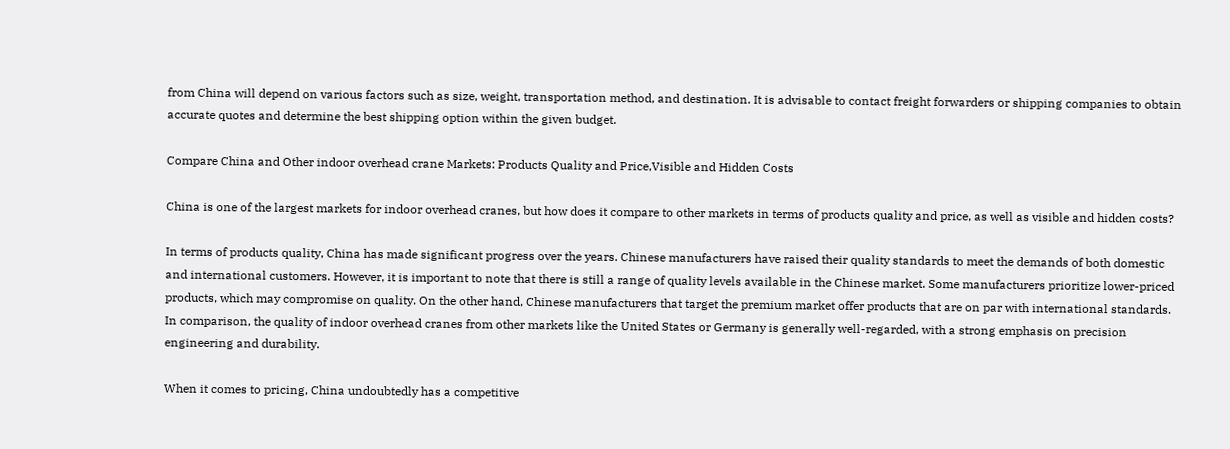from China will depend on various factors such as size, weight, transportation method, and destination. It is advisable to contact freight forwarders or shipping companies to obtain accurate quotes and determine the best shipping option within the given budget.

Compare China and Other indoor overhead crane Markets: Products Quality and Price,Visible and Hidden Costs

China is one of the largest markets for indoor overhead cranes, but how does it compare to other markets in terms of products quality and price, as well as visible and hidden costs?

In terms of products quality, China has made significant progress over the years. Chinese manufacturers have raised their quality standards to meet the demands of both domestic and international customers. However, it is important to note that there is still a range of quality levels available in the Chinese market. Some manufacturers prioritize lower-priced products, which may compromise on quality. On the other hand, Chinese manufacturers that target the premium market offer products that are on par with international standards. In comparison, the quality of indoor overhead cranes from other markets like the United States or Germany is generally well-regarded, with a strong emphasis on precision engineering and durability.

When it comes to pricing, China undoubtedly has a competitive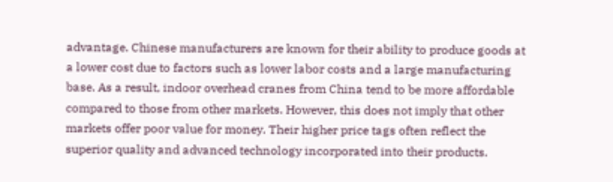advantage. Chinese manufacturers are known for their ability to produce goods at a lower cost due to factors such as lower labor costs and a large manufacturing base. As a result, indoor overhead cranes from China tend to be more affordable compared to those from other markets. However, this does not imply that other markets offer poor value for money. Their higher price tags often reflect the superior quality and advanced technology incorporated into their products.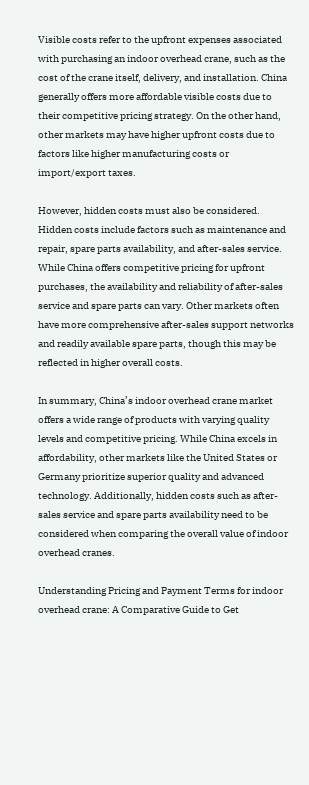Visible costs refer to the upfront expenses associated with purchasing an indoor overhead crane, such as the cost of the crane itself, delivery, and installation. China generally offers more affordable visible costs due to their competitive pricing strategy. On the other hand, other markets may have higher upfront costs due to factors like higher manufacturing costs or import/export taxes.

However, hidden costs must also be considered. Hidden costs include factors such as maintenance and repair, spare parts availability, and after-sales service. While China offers competitive pricing for upfront purchases, the availability and reliability of after-sales service and spare parts can vary. Other markets often have more comprehensive after-sales support networks and readily available spare parts, though this may be reflected in higher overall costs.

In summary, China’s indoor overhead crane market offers a wide range of products with varying quality levels and competitive pricing. While China excels in affordability, other markets like the United States or Germany prioritize superior quality and advanced technology. Additionally, hidden costs such as after-sales service and spare parts availability need to be considered when comparing the overall value of indoor overhead cranes.

Understanding Pricing and Payment Terms for indoor overhead crane: A Comparative Guide to Get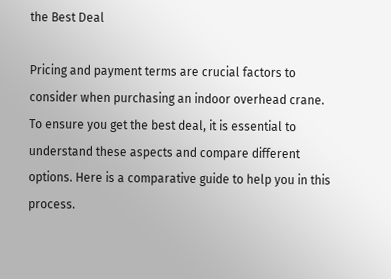the Best Deal

Pricing and payment terms are crucial factors to consider when purchasing an indoor overhead crane. To ensure you get the best deal, it is essential to understand these aspects and compare different options. Here is a comparative guide to help you in this process.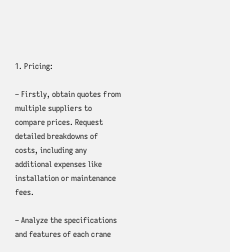1. Pricing:

– Firstly, obtain quotes from multiple suppliers to compare prices. Request detailed breakdowns of costs, including any additional expenses like installation or maintenance fees.

– Analyze the specifications and features of each crane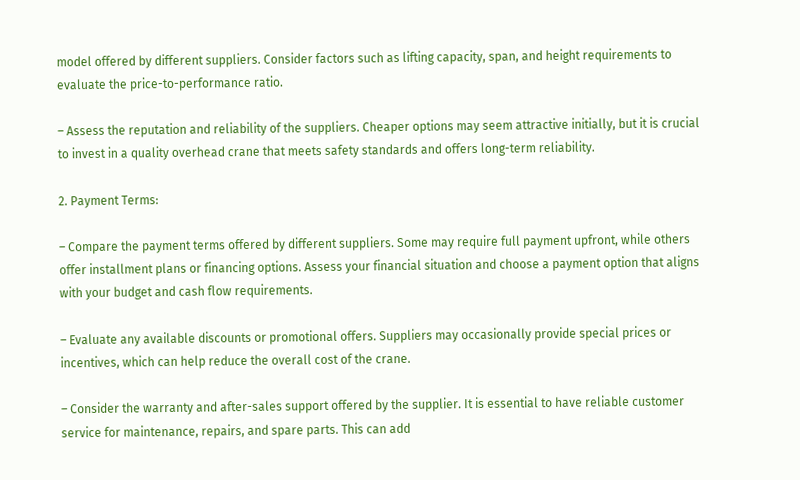model offered by different suppliers. Consider factors such as lifting capacity, span, and height requirements to evaluate the price-to-performance ratio.

– Assess the reputation and reliability of the suppliers. Cheaper options may seem attractive initially, but it is crucial to invest in a quality overhead crane that meets safety standards and offers long-term reliability.

2. Payment Terms:

– Compare the payment terms offered by different suppliers. Some may require full payment upfront, while others offer installment plans or financing options. Assess your financial situation and choose a payment option that aligns with your budget and cash flow requirements.

– Evaluate any available discounts or promotional offers. Suppliers may occasionally provide special prices or incentives, which can help reduce the overall cost of the crane.

– Consider the warranty and after-sales support offered by the supplier. It is essential to have reliable customer service for maintenance, repairs, and spare parts. This can add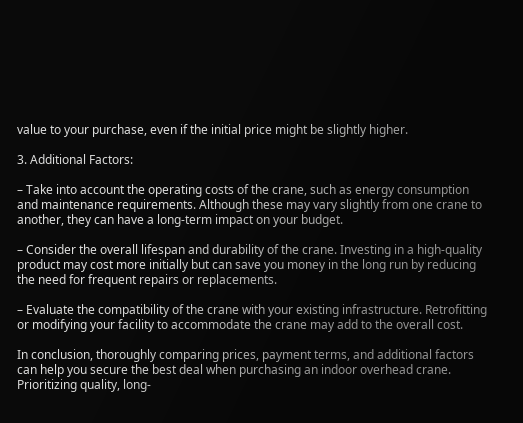value to your purchase, even if the initial price might be slightly higher.

3. Additional Factors:

– Take into account the operating costs of the crane, such as energy consumption and maintenance requirements. Although these may vary slightly from one crane to another, they can have a long-term impact on your budget.

– Consider the overall lifespan and durability of the crane. Investing in a high-quality product may cost more initially but can save you money in the long run by reducing the need for frequent repairs or replacements.

– Evaluate the compatibility of the crane with your existing infrastructure. Retrofitting or modifying your facility to accommodate the crane may add to the overall cost.

In conclusion, thoroughly comparing prices, payment terms, and additional factors can help you secure the best deal when purchasing an indoor overhead crane. Prioritizing quality, long-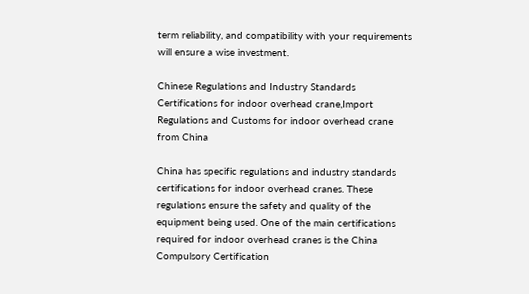term reliability, and compatibility with your requirements will ensure a wise investment.

Chinese Regulations and Industry Standards Certifications for indoor overhead crane,Import Regulations and Customs for indoor overhead crane from China

China has specific regulations and industry standards certifications for indoor overhead cranes. These regulations ensure the safety and quality of the equipment being used. One of the main certifications required for indoor overhead cranes is the China Compulsory Certification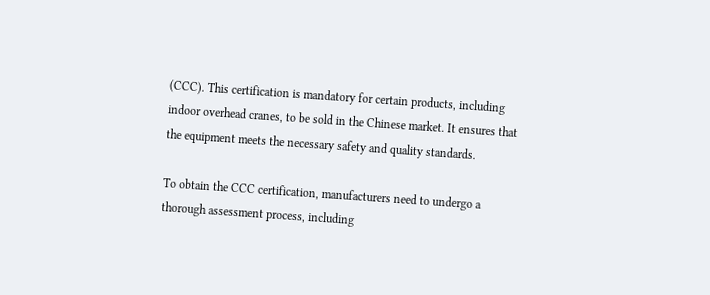(CCC). This certification is mandatory for certain products, including indoor overhead cranes, to be sold in the Chinese market. It ensures that the equipment meets the necessary safety and quality standards.

To obtain the CCC certification, manufacturers need to undergo a thorough assessment process, including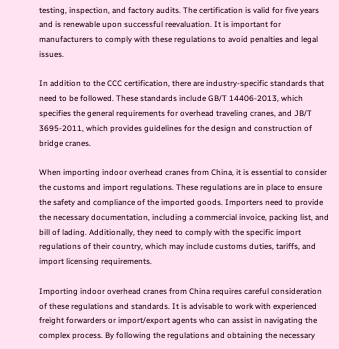testing, inspection, and factory audits. The certification is valid for five years and is renewable upon successful reevaluation. It is important for manufacturers to comply with these regulations to avoid penalties and legal issues.

In addition to the CCC certification, there are industry-specific standards that need to be followed. These standards include GB/T 14406-2013, which specifies the general requirements for overhead traveling cranes, and JB/T 3695-2011, which provides guidelines for the design and construction of bridge cranes.

When importing indoor overhead cranes from China, it is essential to consider the customs and import regulations. These regulations are in place to ensure the safety and compliance of the imported goods. Importers need to provide the necessary documentation, including a commercial invoice, packing list, and bill of lading. Additionally, they need to comply with the specific import regulations of their country, which may include customs duties, tariffs, and import licensing requirements.

Importing indoor overhead cranes from China requires careful consideration of these regulations and standards. It is advisable to work with experienced freight forwarders or import/export agents who can assist in navigating the complex process. By following the regulations and obtaining the necessary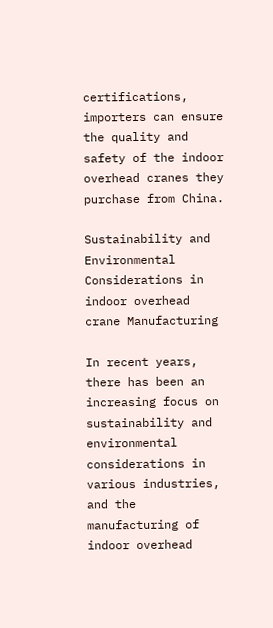certifications, importers can ensure the quality and safety of the indoor overhead cranes they purchase from China.

Sustainability and Environmental Considerations in indoor overhead crane Manufacturing

In recent years, there has been an increasing focus on sustainability and environmental considerations in various industries, and the manufacturing of indoor overhead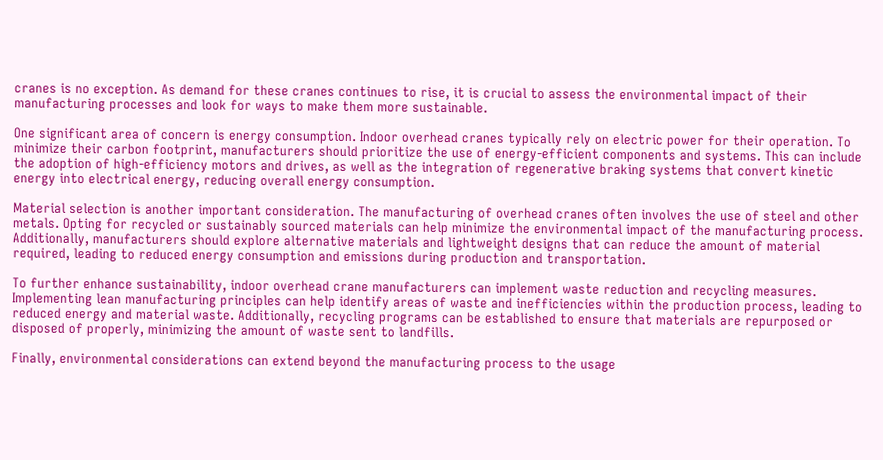cranes is no exception. As demand for these cranes continues to rise, it is crucial to assess the environmental impact of their manufacturing processes and look for ways to make them more sustainable.

One significant area of concern is energy consumption. Indoor overhead cranes typically rely on electric power for their operation. To minimize their carbon footprint, manufacturers should prioritize the use of energy-efficient components and systems. This can include the adoption of high-efficiency motors and drives, as well as the integration of regenerative braking systems that convert kinetic energy into electrical energy, reducing overall energy consumption.

Material selection is another important consideration. The manufacturing of overhead cranes often involves the use of steel and other metals. Opting for recycled or sustainably sourced materials can help minimize the environmental impact of the manufacturing process. Additionally, manufacturers should explore alternative materials and lightweight designs that can reduce the amount of material required, leading to reduced energy consumption and emissions during production and transportation.

To further enhance sustainability, indoor overhead crane manufacturers can implement waste reduction and recycling measures. Implementing lean manufacturing principles can help identify areas of waste and inefficiencies within the production process, leading to reduced energy and material waste. Additionally, recycling programs can be established to ensure that materials are repurposed or disposed of properly, minimizing the amount of waste sent to landfills.

Finally, environmental considerations can extend beyond the manufacturing process to the usage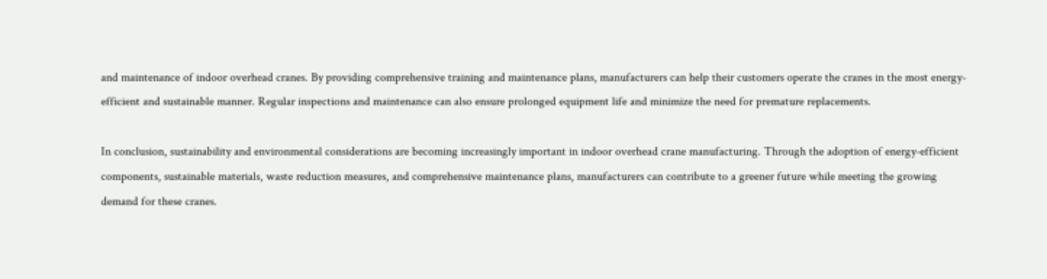and maintenance of indoor overhead cranes. By providing comprehensive training and maintenance plans, manufacturers can help their customers operate the cranes in the most energy-efficient and sustainable manner. Regular inspections and maintenance can also ensure prolonged equipment life and minimize the need for premature replacements.

In conclusion, sustainability and environmental considerations are becoming increasingly important in indoor overhead crane manufacturing. Through the adoption of energy-efficient components, sustainable materials, waste reduction measures, and comprehensive maintenance plans, manufacturers can contribute to a greener future while meeting the growing demand for these cranes.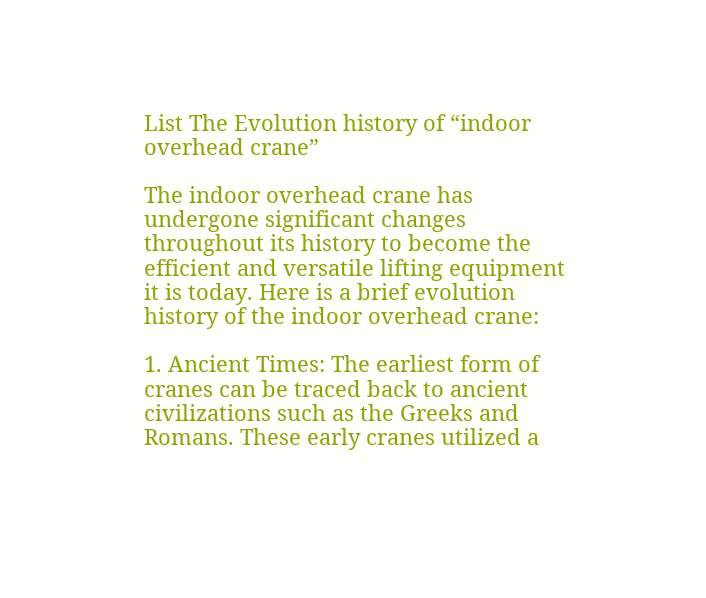List The Evolution history of “indoor overhead crane”

The indoor overhead crane has undergone significant changes throughout its history to become the efficient and versatile lifting equipment it is today. Here is a brief evolution history of the indoor overhead crane:

1. Ancient Times: The earliest form of cranes can be traced back to ancient civilizations such as the Greeks and Romans. These early cranes utilized a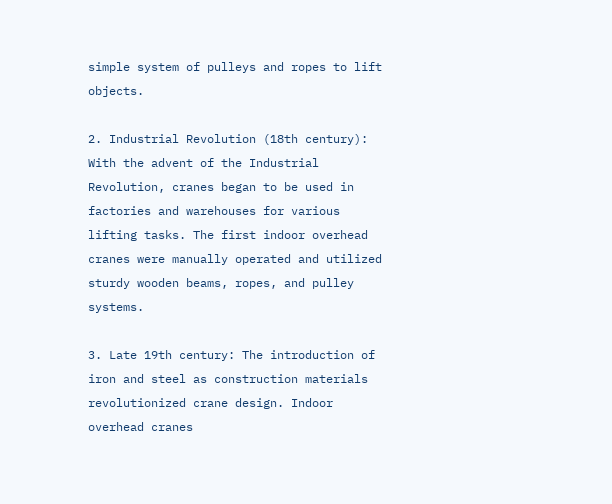simple system of pulleys and ropes to lift objects.

2. Industrial Revolution (18th century): With the advent of the Industrial Revolution, cranes began to be used in factories and warehouses for various lifting tasks. The first indoor overhead cranes were manually operated and utilized sturdy wooden beams, ropes, and pulley systems.

3. Late 19th century: The introduction of iron and steel as construction materials revolutionized crane design. Indoor overhead cranes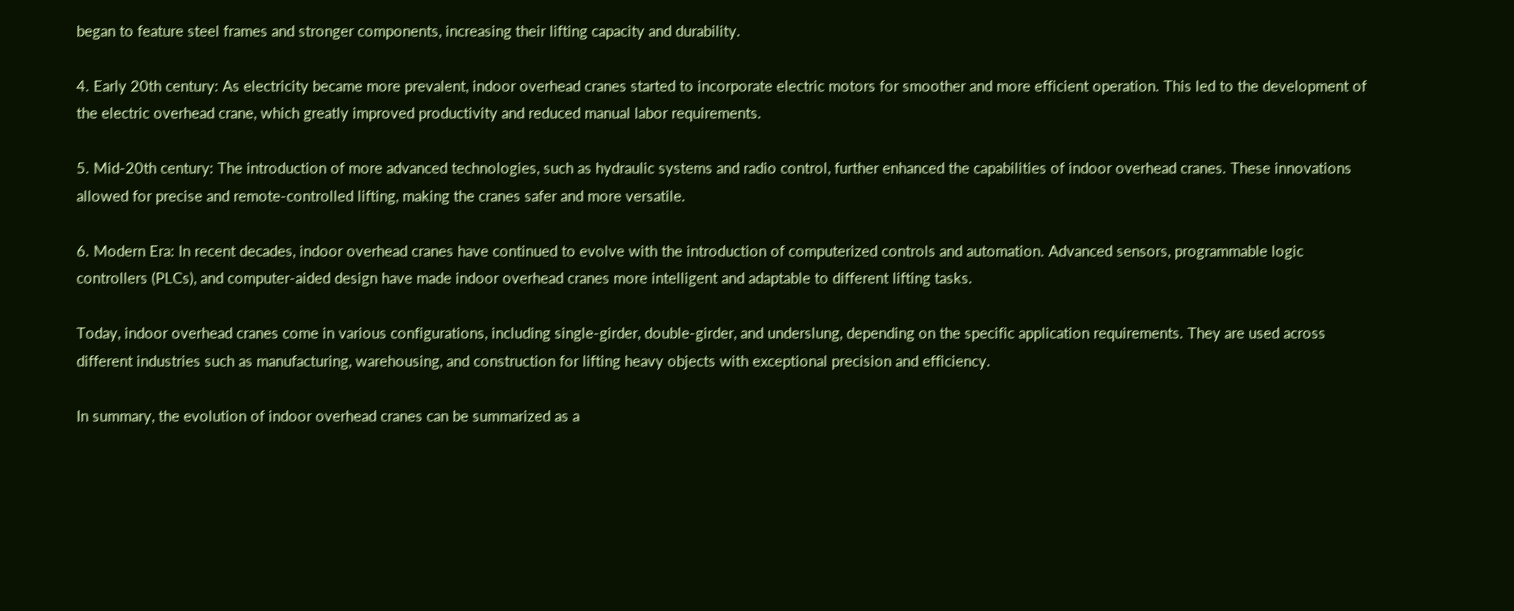began to feature steel frames and stronger components, increasing their lifting capacity and durability.

4. Early 20th century: As electricity became more prevalent, indoor overhead cranes started to incorporate electric motors for smoother and more efficient operation. This led to the development of the electric overhead crane, which greatly improved productivity and reduced manual labor requirements.

5. Mid-20th century: The introduction of more advanced technologies, such as hydraulic systems and radio control, further enhanced the capabilities of indoor overhead cranes. These innovations allowed for precise and remote-controlled lifting, making the cranes safer and more versatile.

6. Modern Era: In recent decades, indoor overhead cranes have continued to evolve with the introduction of computerized controls and automation. Advanced sensors, programmable logic controllers (PLCs), and computer-aided design have made indoor overhead cranes more intelligent and adaptable to different lifting tasks.

Today, indoor overhead cranes come in various configurations, including single-girder, double-girder, and underslung, depending on the specific application requirements. They are used across different industries such as manufacturing, warehousing, and construction for lifting heavy objects with exceptional precision and efficiency.

In summary, the evolution of indoor overhead cranes can be summarized as a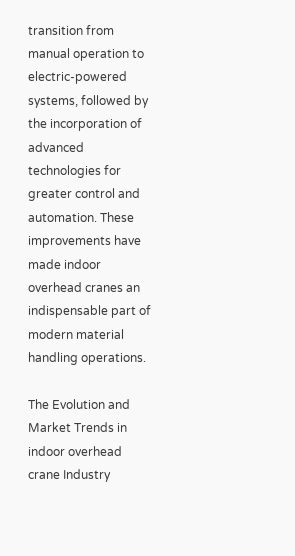transition from manual operation to electric-powered systems, followed by the incorporation of advanced technologies for greater control and automation. These improvements have made indoor overhead cranes an indispensable part of modern material handling operations.

The Evolution and Market Trends in indoor overhead crane Industry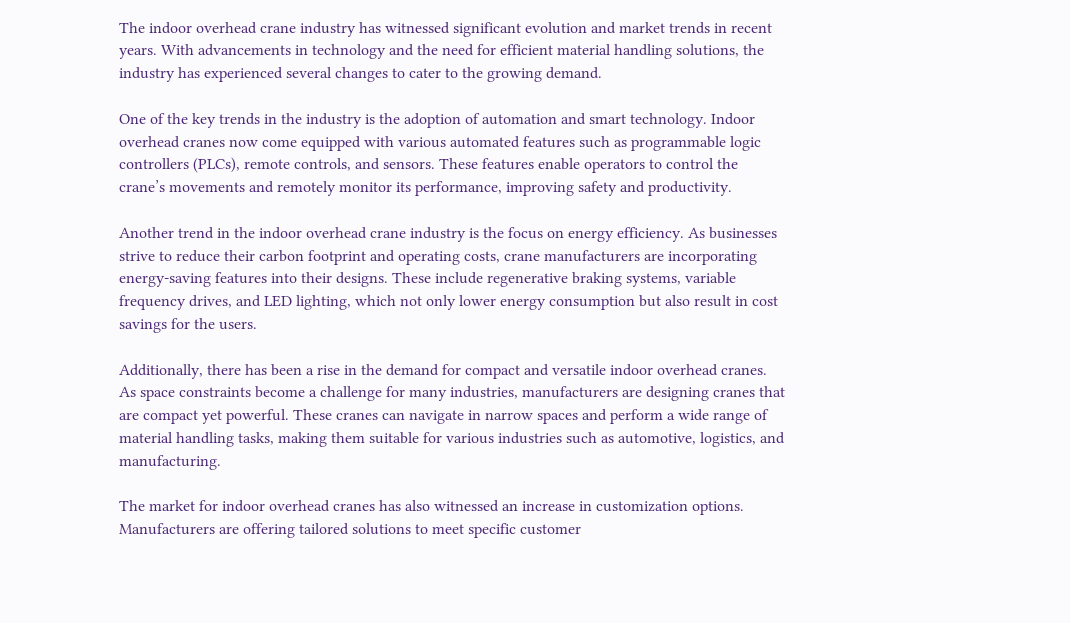The indoor overhead crane industry has witnessed significant evolution and market trends in recent years. With advancements in technology and the need for efficient material handling solutions, the industry has experienced several changes to cater to the growing demand.

One of the key trends in the industry is the adoption of automation and smart technology. Indoor overhead cranes now come equipped with various automated features such as programmable logic controllers (PLCs), remote controls, and sensors. These features enable operators to control the crane’s movements and remotely monitor its performance, improving safety and productivity.

Another trend in the indoor overhead crane industry is the focus on energy efficiency. As businesses strive to reduce their carbon footprint and operating costs, crane manufacturers are incorporating energy-saving features into their designs. These include regenerative braking systems, variable frequency drives, and LED lighting, which not only lower energy consumption but also result in cost savings for the users.

Additionally, there has been a rise in the demand for compact and versatile indoor overhead cranes. As space constraints become a challenge for many industries, manufacturers are designing cranes that are compact yet powerful. These cranes can navigate in narrow spaces and perform a wide range of material handling tasks, making them suitable for various industries such as automotive, logistics, and manufacturing.

The market for indoor overhead cranes has also witnessed an increase in customization options. Manufacturers are offering tailored solutions to meet specific customer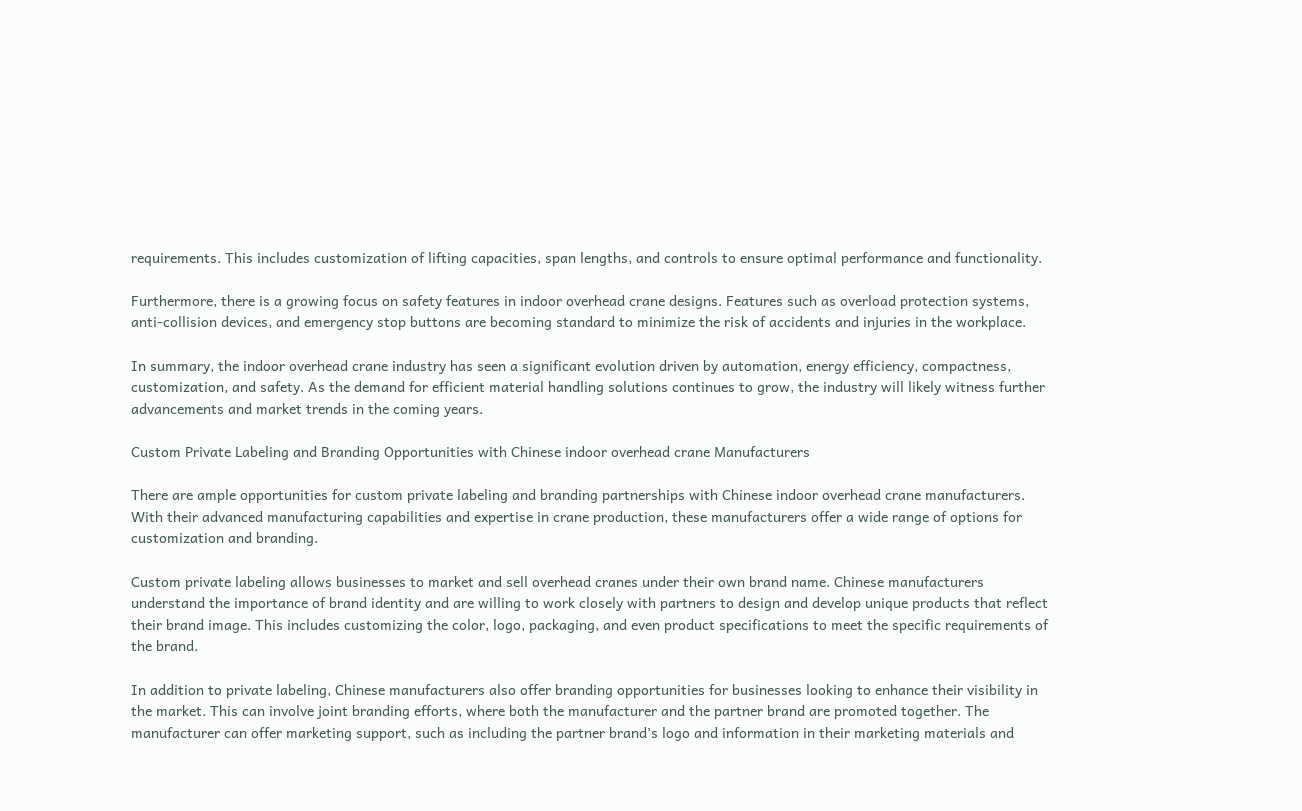requirements. This includes customization of lifting capacities, span lengths, and controls to ensure optimal performance and functionality.

Furthermore, there is a growing focus on safety features in indoor overhead crane designs. Features such as overload protection systems, anti-collision devices, and emergency stop buttons are becoming standard to minimize the risk of accidents and injuries in the workplace.

In summary, the indoor overhead crane industry has seen a significant evolution driven by automation, energy efficiency, compactness, customization, and safety. As the demand for efficient material handling solutions continues to grow, the industry will likely witness further advancements and market trends in the coming years.

Custom Private Labeling and Branding Opportunities with Chinese indoor overhead crane Manufacturers

There are ample opportunities for custom private labeling and branding partnerships with Chinese indoor overhead crane manufacturers. With their advanced manufacturing capabilities and expertise in crane production, these manufacturers offer a wide range of options for customization and branding.

Custom private labeling allows businesses to market and sell overhead cranes under their own brand name. Chinese manufacturers understand the importance of brand identity and are willing to work closely with partners to design and develop unique products that reflect their brand image. This includes customizing the color, logo, packaging, and even product specifications to meet the specific requirements of the brand.

In addition to private labeling, Chinese manufacturers also offer branding opportunities for businesses looking to enhance their visibility in the market. This can involve joint branding efforts, where both the manufacturer and the partner brand are promoted together. The manufacturer can offer marketing support, such as including the partner brand’s logo and information in their marketing materials and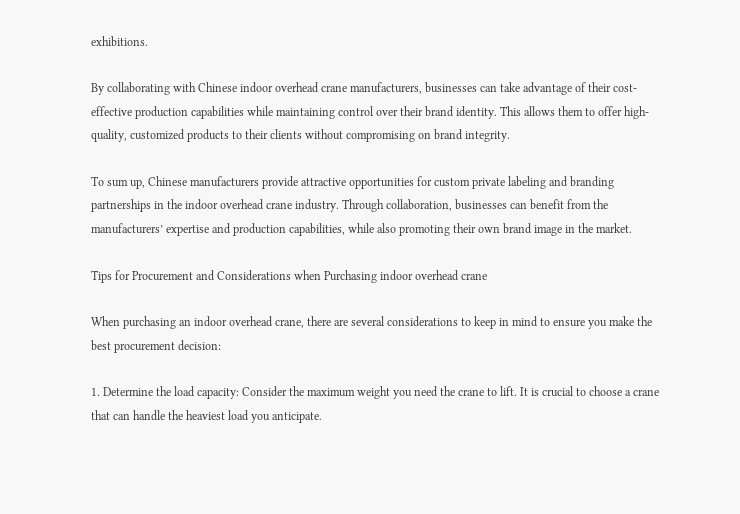exhibitions.

By collaborating with Chinese indoor overhead crane manufacturers, businesses can take advantage of their cost-effective production capabilities while maintaining control over their brand identity. This allows them to offer high-quality, customized products to their clients without compromising on brand integrity.

To sum up, Chinese manufacturers provide attractive opportunities for custom private labeling and branding partnerships in the indoor overhead crane industry. Through collaboration, businesses can benefit from the manufacturers’ expertise and production capabilities, while also promoting their own brand image in the market.

Tips for Procurement and Considerations when Purchasing indoor overhead crane

When purchasing an indoor overhead crane, there are several considerations to keep in mind to ensure you make the best procurement decision:

1. Determine the load capacity: Consider the maximum weight you need the crane to lift. It is crucial to choose a crane that can handle the heaviest load you anticipate.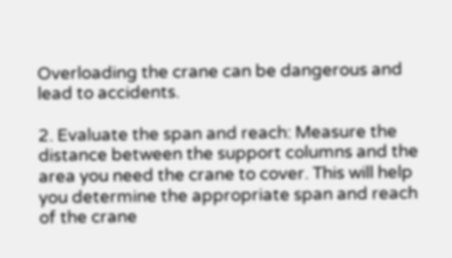Overloading the crane can be dangerous and lead to accidents.

2. Evaluate the span and reach: Measure the distance between the support columns and the area you need the crane to cover. This will help you determine the appropriate span and reach of the crane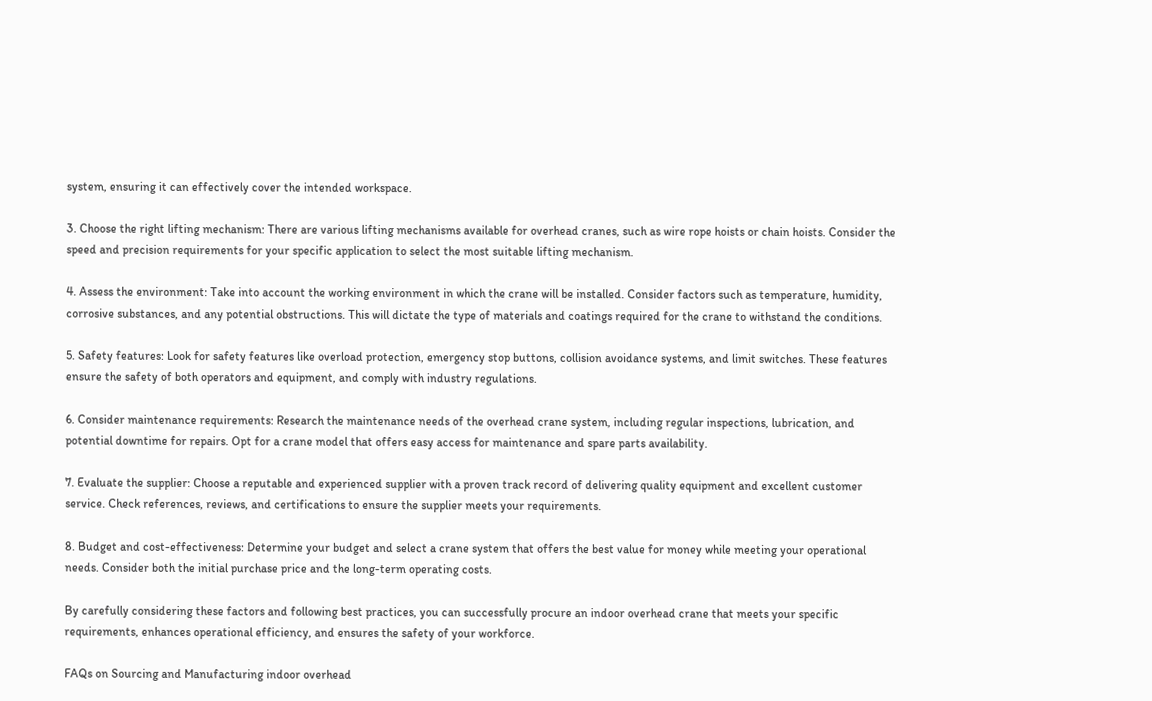system, ensuring it can effectively cover the intended workspace.

3. Choose the right lifting mechanism: There are various lifting mechanisms available for overhead cranes, such as wire rope hoists or chain hoists. Consider the speed and precision requirements for your specific application to select the most suitable lifting mechanism.

4. Assess the environment: Take into account the working environment in which the crane will be installed. Consider factors such as temperature, humidity, corrosive substances, and any potential obstructions. This will dictate the type of materials and coatings required for the crane to withstand the conditions.

5. Safety features: Look for safety features like overload protection, emergency stop buttons, collision avoidance systems, and limit switches. These features ensure the safety of both operators and equipment, and comply with industry regulations.

6. Consider maintenance requirements: Research the maintenance needs of the overhead crane system, including regular inspections, lubrication, and potential downtime for repairs. Opt for a crane model that offers easy access for maintenance and spare parts availability.

7. Evaluate the supplier: Choose a reputable and experienced supplier with a proven track record of delivering quality equipment and excellent customer service. Check references, reviews, and certifications to ensure the supplier meets your requirements.

8. Budget and cost-effectiveness: Determine your budget and select a crane system that offers the best value for money while meeting your operational needs. Consider both the initial purchase price and the long-term operating costs.

By carefully considering these factors and following best practices, you can successfully procure an indoor overhead crane that meets your specific requirements, enhances operational efficiency, and ensures the safety of your workforce.

FAQs on Sourcing and Manufacturing indoor overhead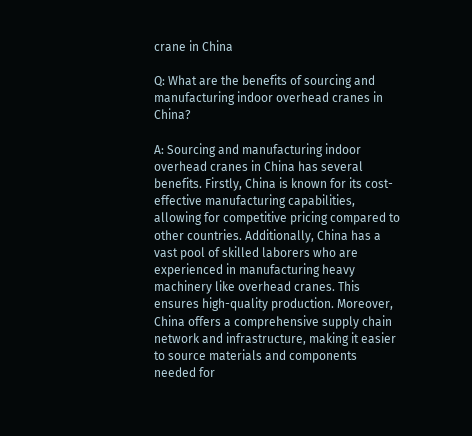crane in China

Q: What are the benefits of sourcing and manufacturing indoor overhead cranes in China?

A: Sourcing and manufacturing indoor overhead cranes in China has several benefits. Firstly, China is known for its cost-effective manufacturing capabilities, allowing for competitive pricing compared to other countries. Additionally, China has a vast pool of skilled laborers who are experienced in manufacturing heavy machinery like overhead cranes. This ensures high-quality production. Moreover, China offers a comprehensive supply chain network and infrastructure, making it easier to source materials and components needed for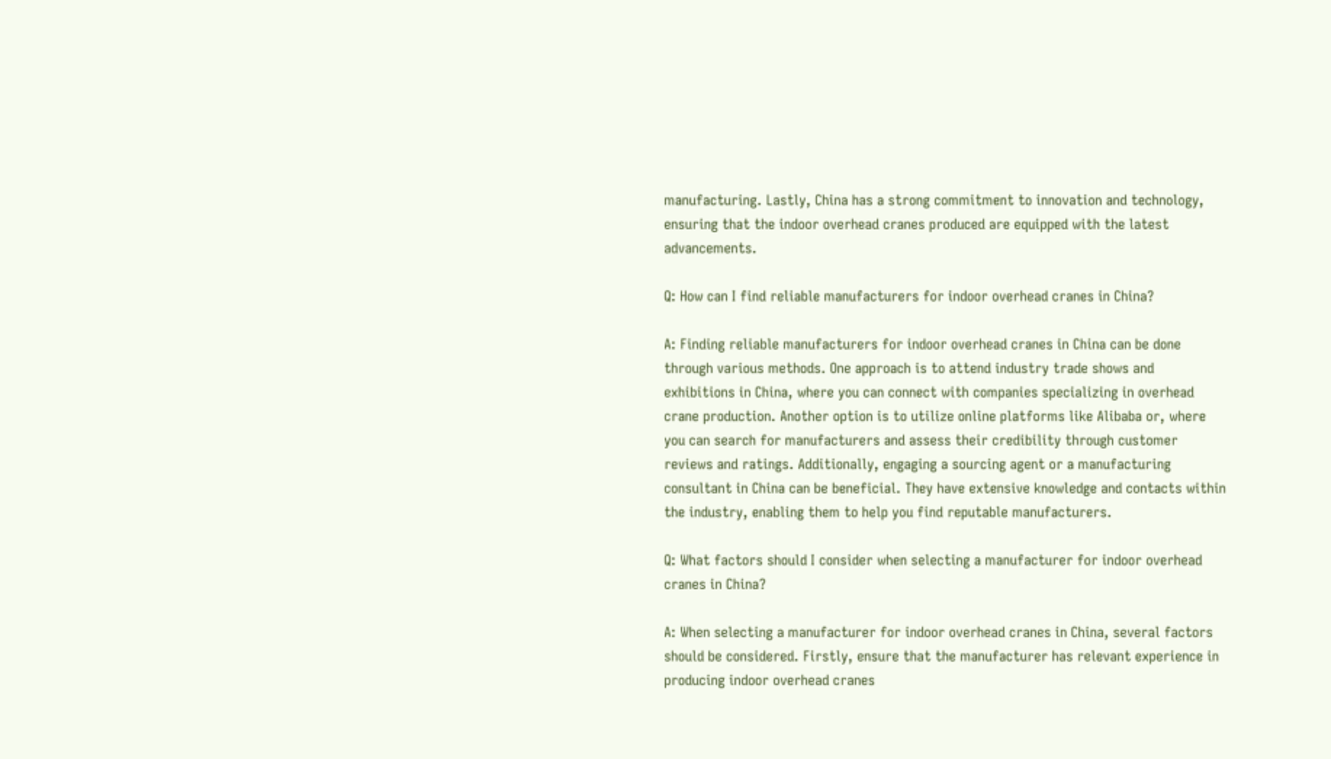manufacturing. Lastly, China has a strong commitment to innovation and technology, ensuring that the indoor overhead cranes produced are equipped with the latest advancements.

Q: How can I find reliable manufacturers for indoor overhead cranes in China?

A: Finding reliable manufacturers for indoor overhead cranes in China can be done through various methods. One approach is to attend industry trade shows and exhibitions in China, where you can connect with companies specializing in overhead crane production. Another option is to utilize online platforms like Alibaba or, where you can search for manufacturers and assess their credibility through customer reviews and ratings. Additionally, engaging a sourcing agent or a manufacturing consultant in China can be beneficial. They have extensive knowledge and contacts within the industry, enabling them to help you find reputable manufacturers.

Q: What factors should I consider when selecting a manufacturer for indoor overhead cranes in China?

A: When selecting a manufacturer for indoor overhead cranes in China, several factors should be considered. Firstly, ensure that the manufacturer has relevant experience in producing indoor overhead cranes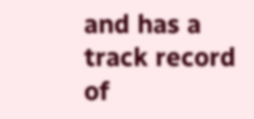and has a track record of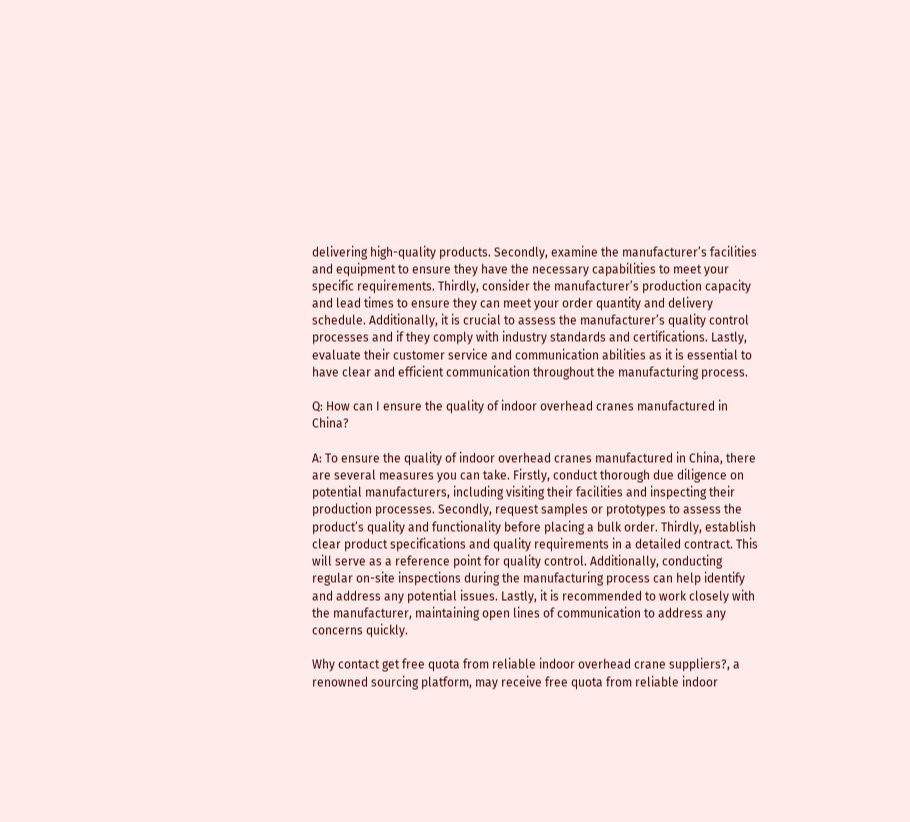delivering high-quality products. Secondly, examine the manufacturer’s facilities and equipment to ensure they have the necessary capabilities to meet your specific requirements. Thirdly, consider the manufacturer’s production capacity and lead times to ensure they can meet your order quantity and delivery schedule. Additionally, it is crucial to assess the manufacturer’s quality control processes and if they comply with industry standards and certifications. Lastly, evaluate their customer service and communication abilities as it is essential to have clear and efficient communication throughout the manufacturing process.

Q: How can I ensure the quality of indoor overhead cranes manufactured in China?

A: To ensure the quality of indoor overhead cranes manufactured in China, there are several measures you can take. Firstly, conduct thorough due diligence on potential manufacturers, including visiting their facilities and inspecting their production processes. Secondly, request samples or prototypes to assess the product’s quality and functionality before placing a bulk order. Thirdly, establish clear product specifications and quality requirements in a detailed contract. This will serve as a reference point for quality control. Additionally, conducting regular on-site inspections during the manufacturing process can help identify and address any potential issues. Lastly, it is recommended to work closely with the manufacturer, maintaining open lines of communication to address any concerns quickly.

Why contact get free quota from reliable indoor overhead crane suppliers?, a renowned sourcing platform, may receive free quota from reliable indoor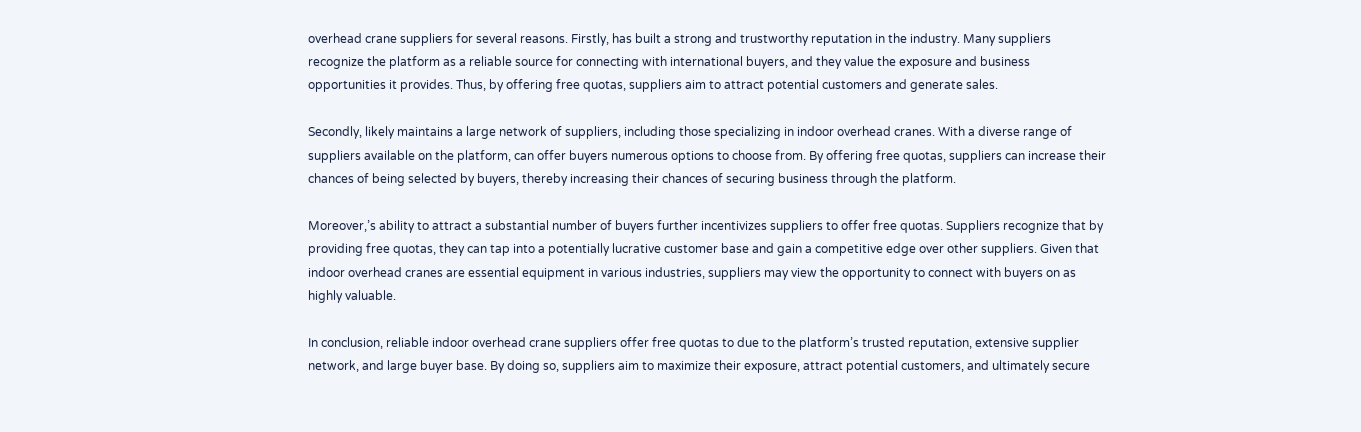overhead crane suppliers for several reasons. Firstly, has built a strong and trustworthy reputation in the industry. Many suppliers recognize the platform as a reliable source for connecting with international buyers, and they value the exposure and business opportunities it provides. Thus, by offering free quotas, suppliers aim to attract potential customers and generate sales.

Secondly, likely maintains a large network of suppliers, including those specializing in indoor overhead cranes. With a diverse range of suppliers available on the platform, can offer buyers numerous options to choose from. By offering free quotas, suppliers can increase their chances of being selected by buyers, thereby increasing their chances of securing business through the platform.

Moreover,’s ability to attract a substantial number of buyers further incentivizes suppliers to offer free quotas. Suppliers recognize that by providing free quotas, they can tap into a potentially lucrative customer base and gain a competitive edge over other suppliers. Given that indoor overhead cranes are essential equipment in various industries, suppliers may view the opportunity to connect with buyers on as highly valuable.

In conclusion, reliable indoor overhead crane suppliers offer free quotas to due to the platform’s trusted reputation, extensive supplier network, and large buyer base. By doing so, suppliers aim to maximize their exposure, attract potential customers, and ultimately secure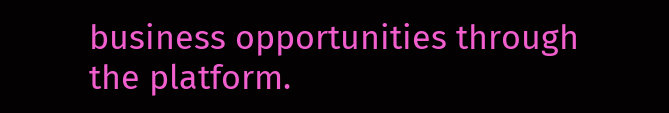business opportunities through the platform.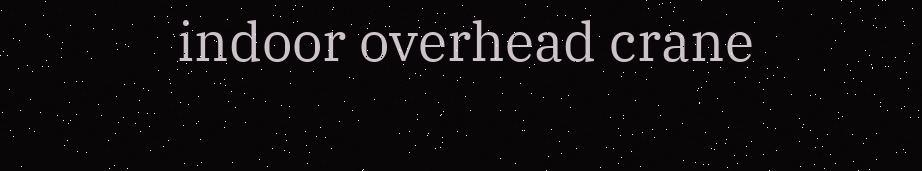indoor overhead crane